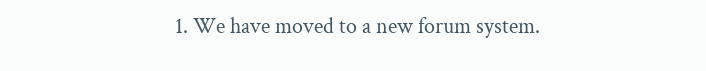1. We have moved to a new forum system.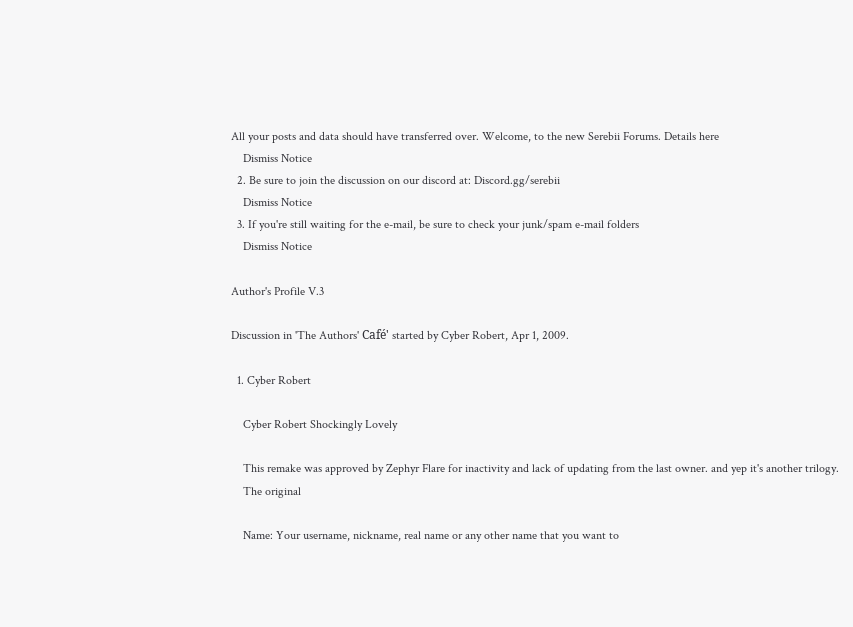All your posts and data should have transferred over. Welcome, to the new Serebii Forums. Details here
    Dismiss Notice
  2. Be sure to join the discussion on our discord at: Discord.gg/serebii
    Dismiss Notice
  3. If you're still waiting for the e-mail, be sure to check your junk/spam e-mail folders
    Dismiss Notice

Author's Profile V.3

Discussion in 'The Authors' Café' started by Cyber Robert, Apr 1, 2009.

  1. Cyber Robert

    Cyber Robert Shockingly Lovely

    This remake was approved by Zephyr Flare for inactivity and lack of updating from the last owner. and yep it's another trilogy.
    The original

    Name: Your username, nickname, real name or any other name that you want to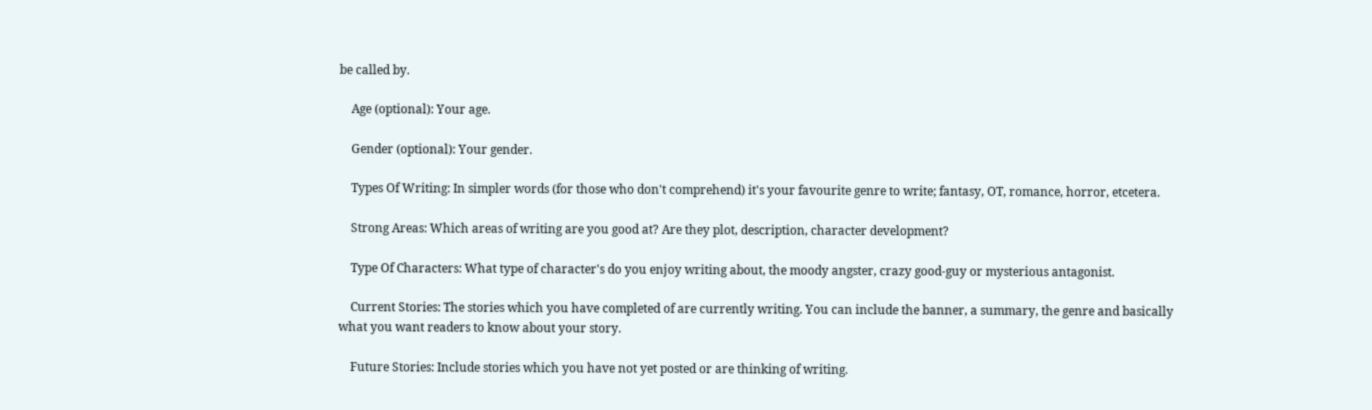be called by.

    Age (optional): Your age.

    Gender (optional): Your gender.

    Types Of Writing: In simpler words (for those who don't comprehend) it's your favourite genre to write; fantasy, OT, romance, horror, etcetera.

    Strong Areas: Which areas of writing are you good at? Are they plot, description, character development?

    Type Of Characters: What type of character's do you enjoy writing about, the moody angster, crazy good-guy or mysterious antagonist.

    Current Stories: The stories which you have completed of are currently writing. You can include the banner, a summary, the genre and basically what you want readers to know about your story.

    Future Stories: Include stories which you have not yet posted or are thinking of writing.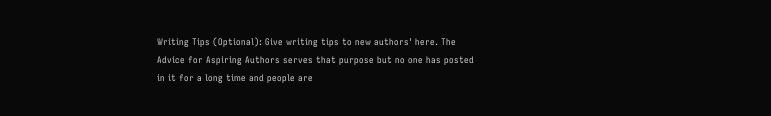Writing Tips (Optional): Give writing tips to new authors' here. The Advice for Aspiring Authors serves that purpose but no one has posted in it for a long time and people are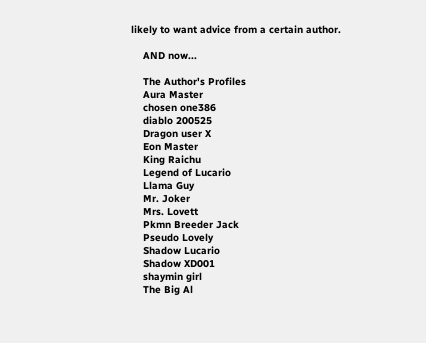likely to want advice from a certain author.

    AND now...

    The Author's Profiles
    Aura Master
    chosen one386
    diablo 200525
    Dragon user X
    Eon Master
    King Raichu
    Legend of Lucario
    Llama Guy
    Mr. Joker
    Mrs. Lovett
    Pkmn Breeder Jack
    Pseudo Lovely
    Shadow Lucario
    Shadow XD001
    shaymin girl
    The Big Al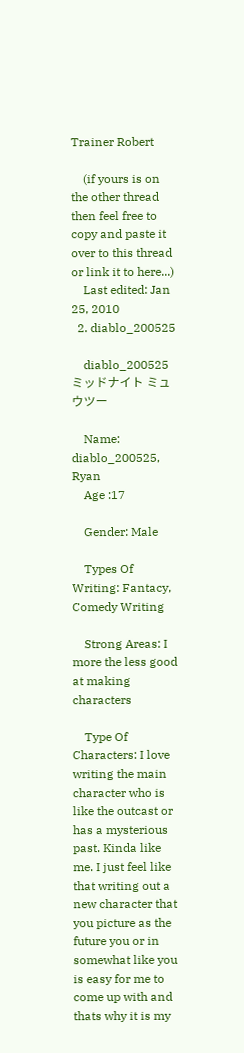Trainer Robert

    (if yours is on the other thread then feel free to copy and paste it over to this thread or link it to here...)
    Last edited: Jan 25, 2010
  2. diablo_200525

    diablo_200525 ミッドナイト ミュウツー

    Name: diablo_200525, Ryan
    Age :17

    Gender: Male

    Types Of Writing: Fantacy, Comedy Writing

    Strong Areas: I more the less good at making characters

    Type Of Characters: I love writing the main character who is like the outcast or has a mysterious past. Kinda like me. I just feel like that writing out a new character that you picture as the future you or in somewhat like you is easy for me to come up with and thats why it is my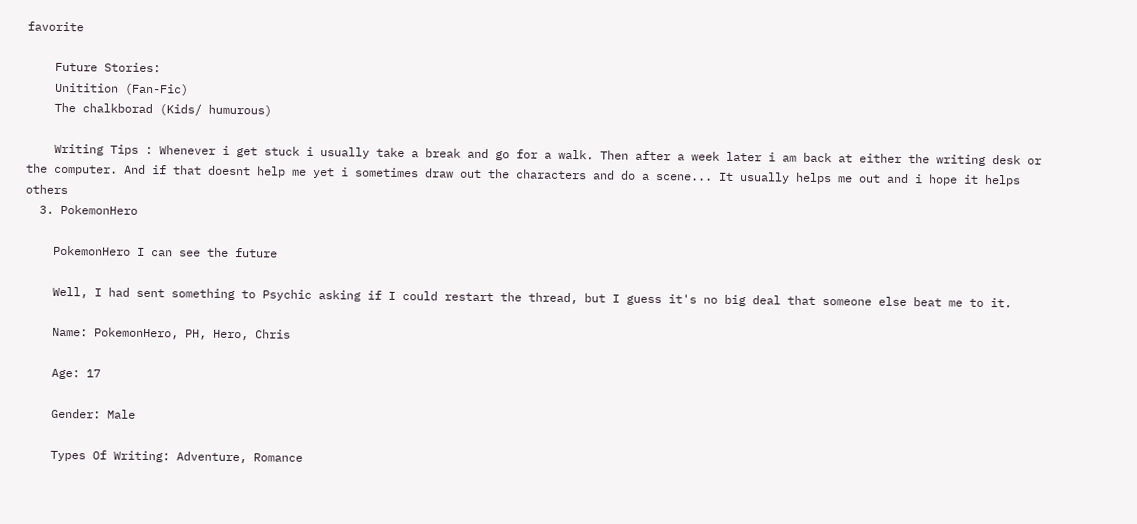favorite

    Future Stories:
    Unitition (Fan-Fic)
    The chalkborad (Kids/ humurous)

    Writing Tips : Whenever i get stuck i usually take a break and go for a walk. Then after a week later i am back at either the writing desk or the computer. And if that doesnt help me yet i sometimes draw out the characters and do a scene... It usually helps me out and i hope it helps others
  3. PokemonHero

    PokemonHero I can see the future

    Well, I had sent something to Psychic asking if I could restart the thread, but I guess it's no big deal that someone else beat me to it.

    Name: PokemonHero, PH, Hero, Chris

    Age: 17

    Gender: Male

    Types Of Writing: Adventure, Romance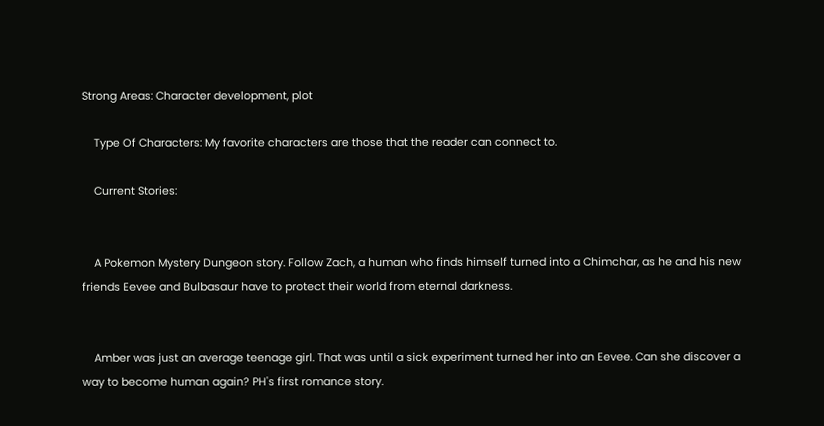Strong Areas: Character development, plot

    Type Of Characters: My favorite characters are those that the reader can connect to.

    Current Stories:


    A Pokemon Mystery Dungeon story. Follow Zach, a human who finds himself turned into a Chimchar, as he and his new friends Eevee and Bulbasaur have to protect their world from eternal darkness.


    Amber was just an average teenage girl. That was until a sick experiment turned her into an Eevee. Can she discover a way to become human again? PH's first romance story.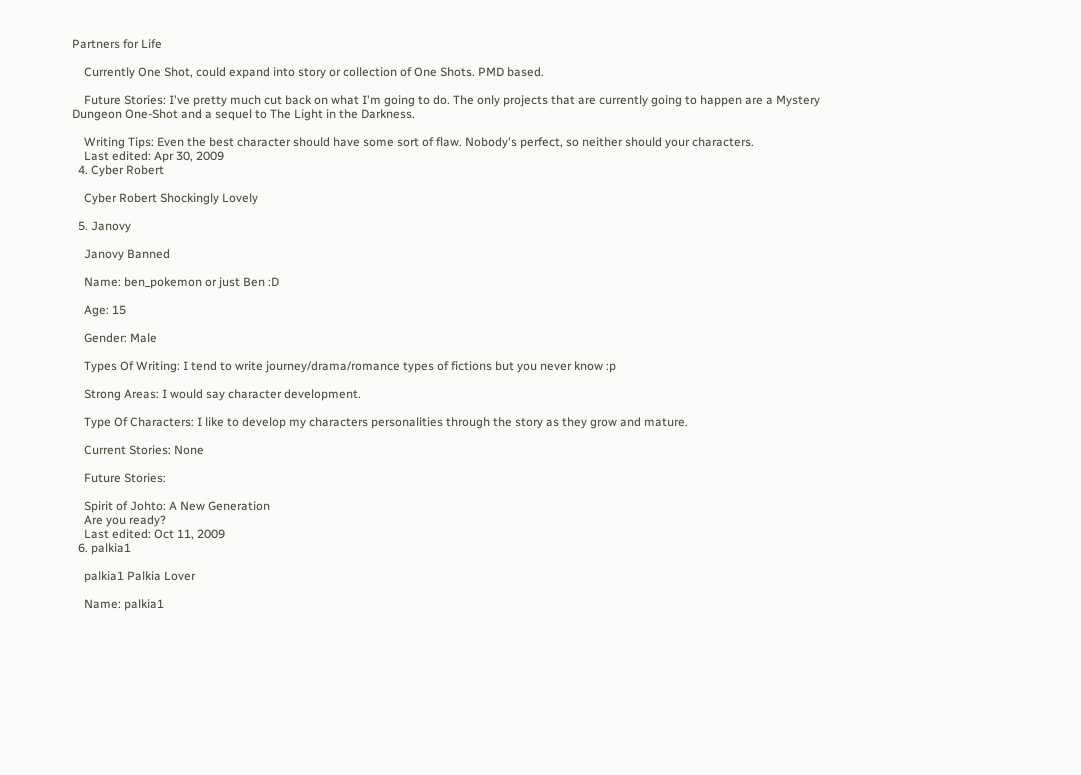Partners for Life

    Currently One Shot, could expand into story or collection of One Shots. PMD based.

    Future Stories: I've pretty much cut back on what I'm going to do. The only projects that are currently going to happen are a Mystery Dungeon One-Shot and a sequel to The Light in the Darkness.

    Writing Tips: Even the best character should have some sort of flaw. Nobody's perfect, so neither should your characters.
    Last edited: Apr 30, 2009
  4. Cyber Robert

    Cyber Robert Shockingly Lovely

  5. Janovy

    Janovy Banned

    Name: ben_pokemon or just Ben :D

    Age: 15

    Gender: Male

    Types Of Writing: I tend to write journey/drama/romance types of fictions but you never know :p

    Strong Areas: I would say character development.

    Type Of Characters: I like to develop my characters personalities through the story as they grow and mature.

    Current Stories: None

    Future Stories:

    Spirit of Johto: A New Generation
    Are you ready?
    Last edited: Oct 11, 2009
  6. palkia1

    palkia1 Palkia Lover

    Name: palkia1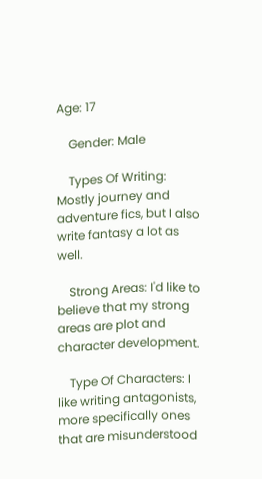Age: 17

    Gender: Male

    Types Of Writing: Mostly journey and adventure fics, but I also write fantasy a lot as well.

    Strong Areas: I'd like to believe that my strong areas are plot and character development.

    Type Of Characters: I like writing antagonists, more specifically ones that are misunderstood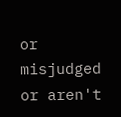or misjudged or aren't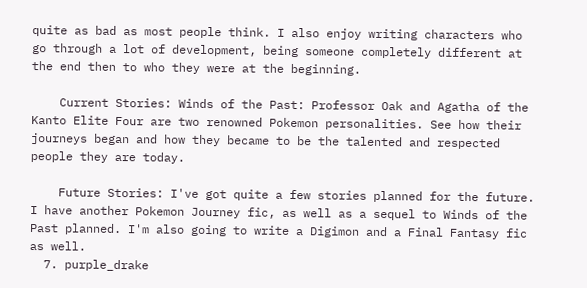quite as bad as most people think. I also enjoy writing characters who go through a lot of development, being someone completely different at the end then to who they were at the beginning.

    Current Stories: Winds of the Past: Professor Oak and Agatha of the Kanto Elite Four are two renowned Pokemon personalities. See how their journeys began and how they became to be the talented and respected people they are today.

    Future Stories: I've got quite a few stories planned for the future. I have another Pokemon Journey fic, as well as a sequel to Winds of the Past planned. I'm also going to write a Digimon and a Final Fantasy fic as well.
  7. purple_drake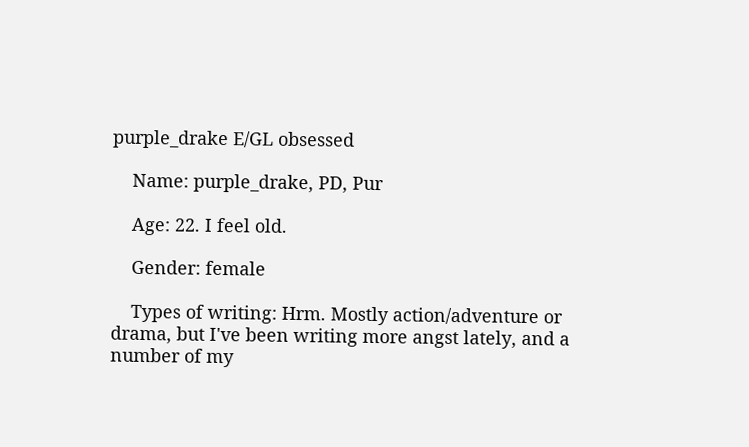purple_drake E/GL obsessed

    Name: purple_drake, PD, Pur

    Age: 22. I feel old.

    Gender: female

    Types of writing: Hrm. Mostly action/adventure or drama, but I've been writing more angst lately, and a number of my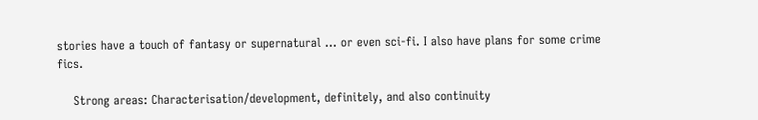stories have a touch of fantasy or supernatural ... or even sci-fi. I also have plans for some crime fics.

    Strong areas: Characterisation/development, definitely, and also continuity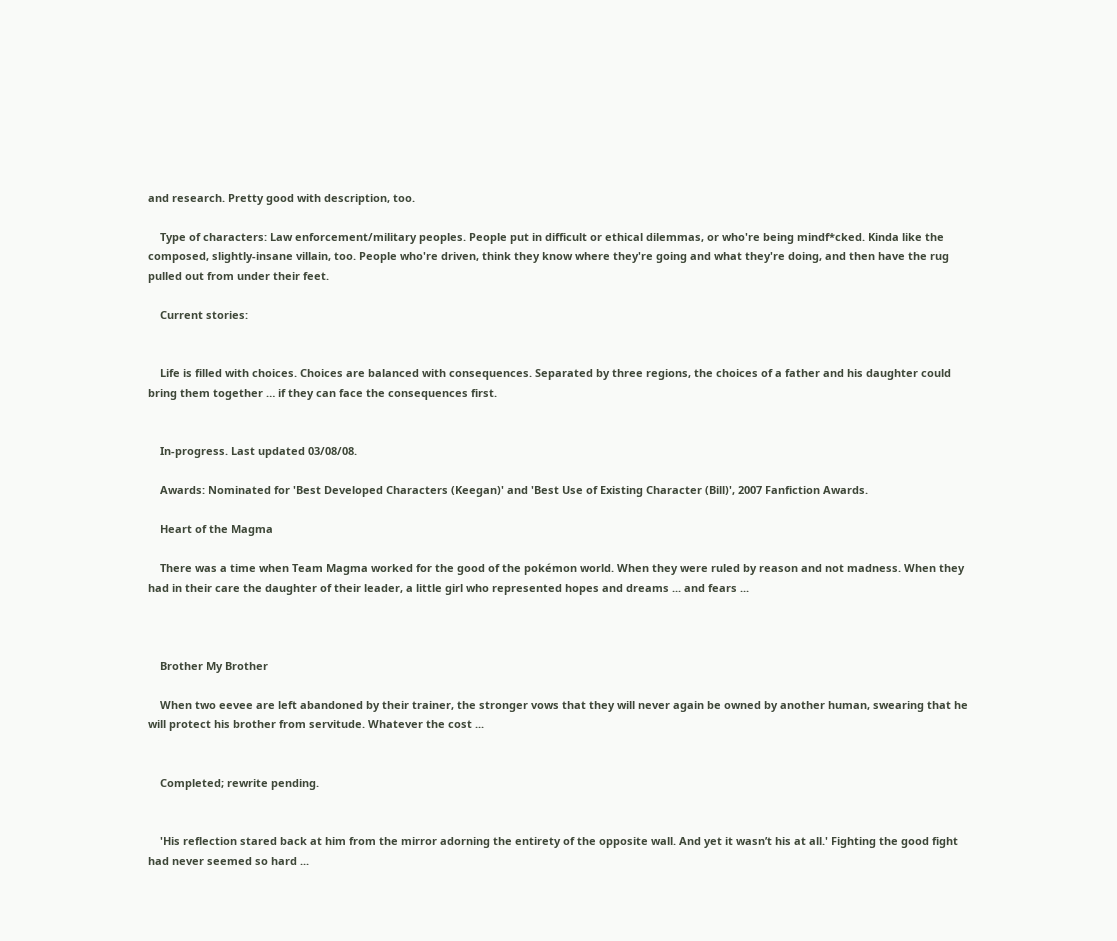and research. Pretty good with description, too.

    Type of characters: Law enforcement/military peoples. People put in difficult or ethical dilemmas, or who're being mindf*cked. Kinda like the composed, slightly-insane villain, too. People who're driven, think they know where they're going and what they're doing, and then have the rug pulled out from under their feet.

    Current stories:


    Life is filled with choices. Choices are balanced with consequences. Separated by three regions, the choices of a father and his daughter could bring them together … if they can face the consequences first.


    In-progress. Last updated 03/08/08.

    Awards: Nominated for 'Best Developed Characters (Keegan)' and 'Best Use of Existing Character (Bill)', 2007 Fanfiction Awards.

    Heart of the Magma

    There was a time when Team Magma worked for the good of the pokémon world. When they were ruled by reason and not madness. When they had in their care the daughter of their leader, a little girl who represented hopes and dreams ... and fears ...



    Brother My Brother

    When two eevee are left abandoned by their trainer, the stronger vows that they will never again be owned by another human, swearing that he will protect his brother from servitude. Whatever the cost ...


    Completed; rewrite pending.


    'His reflection stared back at him from the mirror adorning the entirety of the opposite wall. And yet it wasn’t his at all.' Fighting the good fight had never seemed so hard ...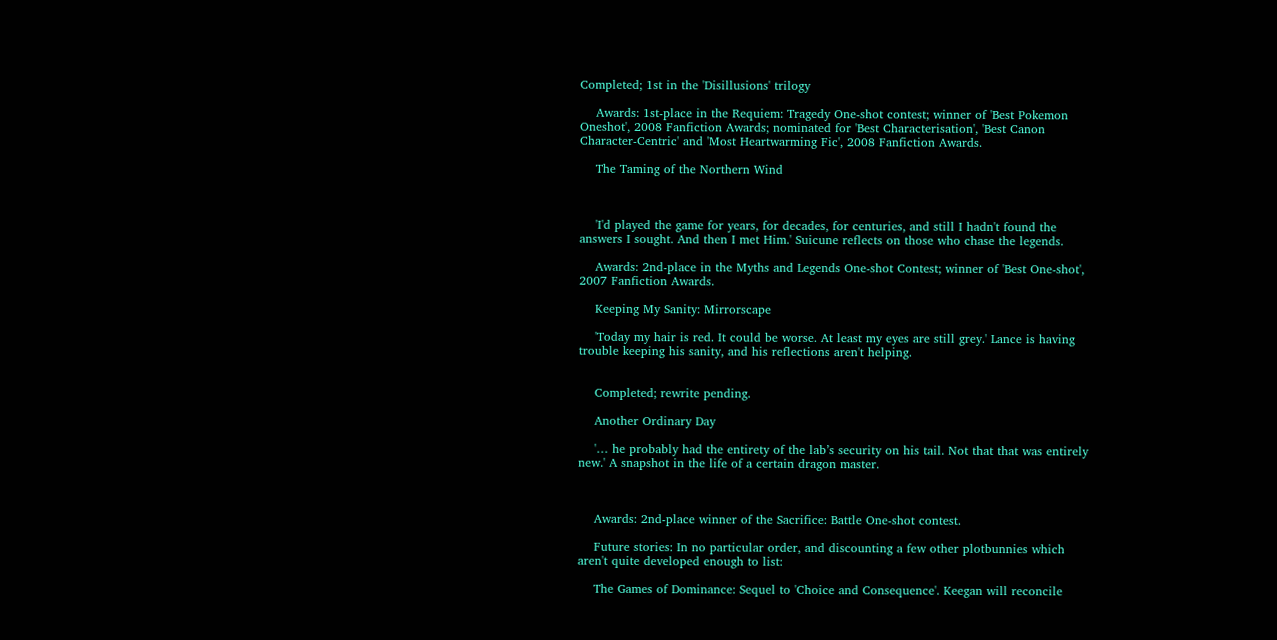Completed; 1st in the 'Disillusions' trilogy

    Awards: 1st-place in the Requiem: Tragedy One-shot contest; winner of 'Best Pokemon Oneshot', 2008 Fanfiction Awards; nominated for 'Best Characterisation', 'Best Canon Character-Centric' and 'Most Heartwarming Fic', 2008 Fanfiction Awards.

    The Taming of the Northern Wind



    'I'd played the game for years, for decades, for centuries, and still I hadn't found the answers I sought. And then I met Him.' Suicune reflects on those who chase the legends.

    Awards: 2nd-place in the Myths and Legends One-shot Contest; winner of 'Best One-shot', 2007 Fanfiction Awards.

    Keeping My Sanity: Mirrorscape

    'Today my hair is red. It could be worse. At least my eyes are still grey.' Lance is having trouble keeping his sanity, and his reflections aren't helping.


    Completed; rewrite pending.

    Another Ordinary Day

    '… he probably had the entirety of the lab’s security on his tail. Not that that was entirely new.' A snapshot in the life of a certain dragon master.



    Awards: 2nd-place winner of the Sacrifice: Battle One-shot contest.

    Future stories: In no particular order, and discounting a few other plotbunnies which aren't quite developed enough to list:

    The Games of Dominance: Sequel to 'Choice and Consequence'. Keegan will reconcile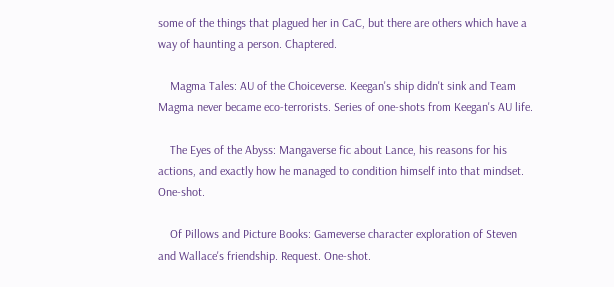some of the things that plagued her in CaC, but there are others which have a way of haunting a person. Chaptered.

    Magma Tales: AU of the Choiceverse. Keegan's ship didn't sink and Team Magma never became eco-terrorists. Series of one-shots from Keegan's AU life.

    The Eyes of the Abyss: Mangaverse fic about Lance, his reasons for his actions, and exactly how he managed to condition himself into that mindset. One-shot.

    Of Pillows and Picture Books: Gameverse character exploration of Steven and Wallace's friendship. Request. One-shot.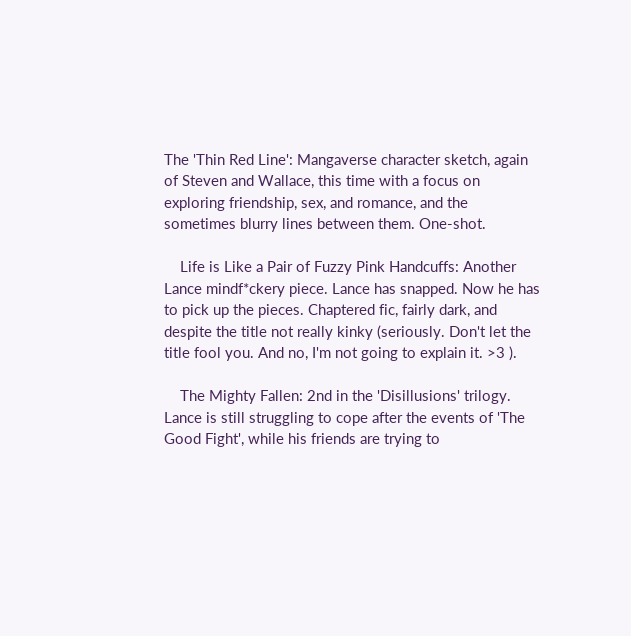The 'Thin Red Line': Mangaverse character sketch, again of Steven and Wallace, this time with a focus on exploring friendship, sex, and romance, and the sometimes blurry lines between them. One-shot.

    Life is Like a Pair of Fuzzy Pink Handcuffs: Another Lance mindf*ckery piece. Lance has snapped. Now he has to pick up the pieces. Chaptered fic, fairly dark, and despite the title not really kinky (seriously. Don't let the title fool you. And no, I'm not going to explain it. >3 ).

    The Mighty Fallen: 2nd in the 'Disillusions' trilogy. Lance is still struggling to cope after the events of 'The Good Fight', while his friends are trying to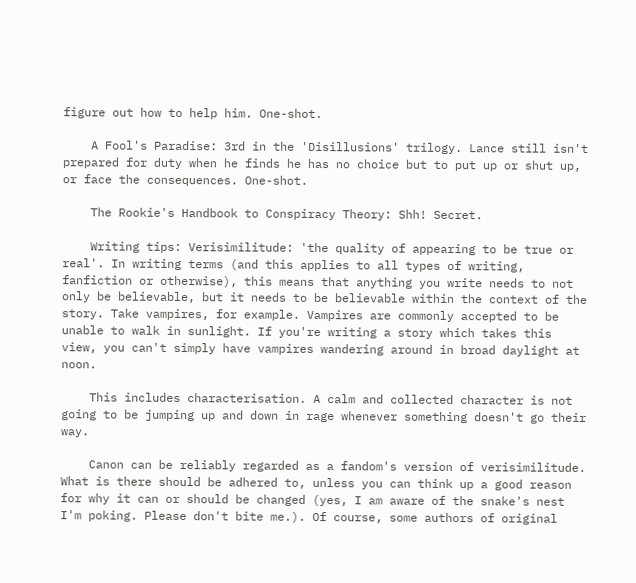figure out how to help him. One-shot.

    A Fool's Paradise: 3rd in the 'Disillusions' trilogy. Lance still isn't prepared for duty when he finds he has no choice but to put up or shut up, or face the consequences. One-shot.

    The Rookie's Handbook to Conspiracy Theory: Shh! Secret.

    Writing tips: Verisimilitude: 'the quality of appearing to be true or real'. In writing terms (and this applies to all types of writing, fanfiction or otherwise), this means that anything you write needs to not only be believable, but it needs to be believable within the context of the story. Take vampires, for example. Vampires are commonly accepted to be unable to walk in sunlight. If you're writing a story which takes this view, you can't simply have vampires wandering around in broad daylight at noon.

    This includes characterisation. A calm and collected character is not going to be jumping up and down in rage whenever something doesn't go their way.

    Canon can be reliably regarded as a fandom's version of verisimilitude. What is there should be adhered to, unless you can think up a good reason for why it can or should be changed (yes, I am aware of the snake's nest I'm poking. Please don't bite me.). Of course, some authors of original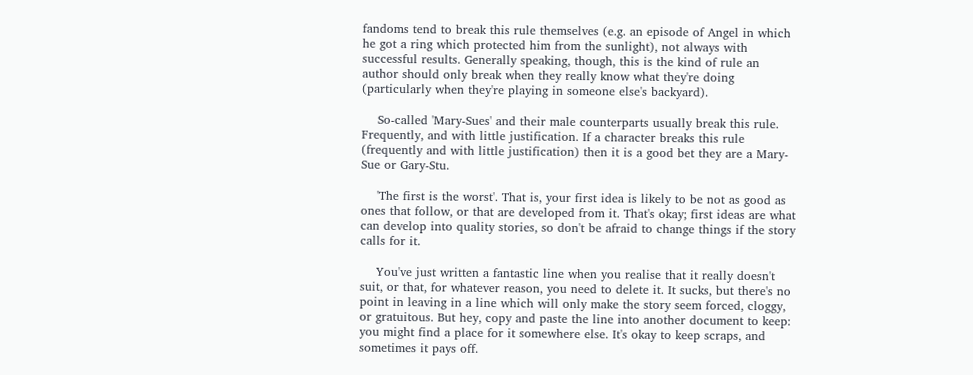fandoms tend to break this rule themselves (e.g. an episode of Angel in which he got a ring which protected him from the sunlight), not always with successful results. Generally speaking, though, this is the kind of rule an author should only break when they really know what they're doing (particularly when they're playing in someone else's backyard).

    So-called 'Mary-Sues' and their male counterparts usually break this rule. Frequently, and with little justification. If a character breaks this rule (frequently and with little justification) then it is a good bet they are a Mary-Sue or Gary-Stu.

    'The first is the worst'. That is, your first idea is likely to be not as good as ones that follow, or that are developed from it. That's okay; first ideas are what can develop into quality stories, so don't be afraid to change things if the story calls for it.

    You've just written a fantastic line when you realise that it really doesn't suit, or that, for whatever reason, you need to delete it. It sucks, but there's no point in leaving in a line which will only make the story seem forced, cloggy, or gratuitous. But hey, copy and paste the line into another document to keep: you might find a place for it somewhere else. It's okay to keep scraps, and sometimes it pays off.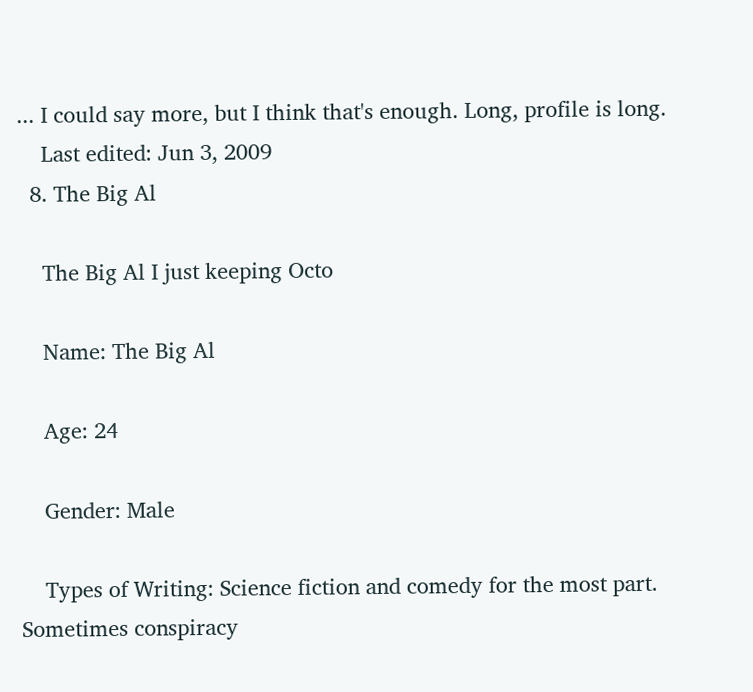... I could say more, but I think that's enough. Long, profile is long.
    Last edited: Jun 3, 2009
  8. The Big Al

    The Big Al I just keeping Octo

    Name: The Big Al

    Age: 24

    Gender: Male

    Types of Writing: Science fiction and comedy for the most part. Sometimes conspiracy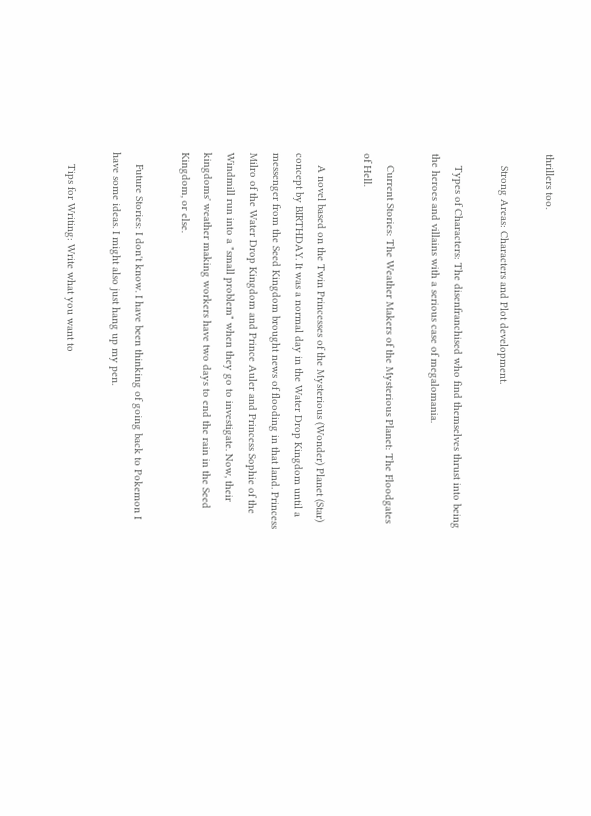thrillers too.

    Strong Areas: Characters and Plot development.

    Types of Characters: The disenfranchised who find themselves thrust into being the heroes and villains with a serious case of megalomania.

    Current Stories: The Weather Makers of the Mysterious Planet: The Floodgates of Hell.

    A novel based on the Twin Princesses of the Mysterious (Wonder) Planet (Star) concept by BIRTHDAY. It was a normal day in the Water Drop Kingdom until a messenger from the Seed Kingdom brought news of flooding in that land. Princess Milro of the Water Drop Kingdom and Prince Auler and Princess Sophie of the Windmill run into a "small problem" when they go to investigate. Now, their kingdoms' weather making workers have two days to end the rain in the Seed Kingdom, or else.

    Future Stories: I don't know. I have been thinking of going back to Pokemon I have some ideas. I might also just hang up my pen.

    Tips for Writing: Write what you want to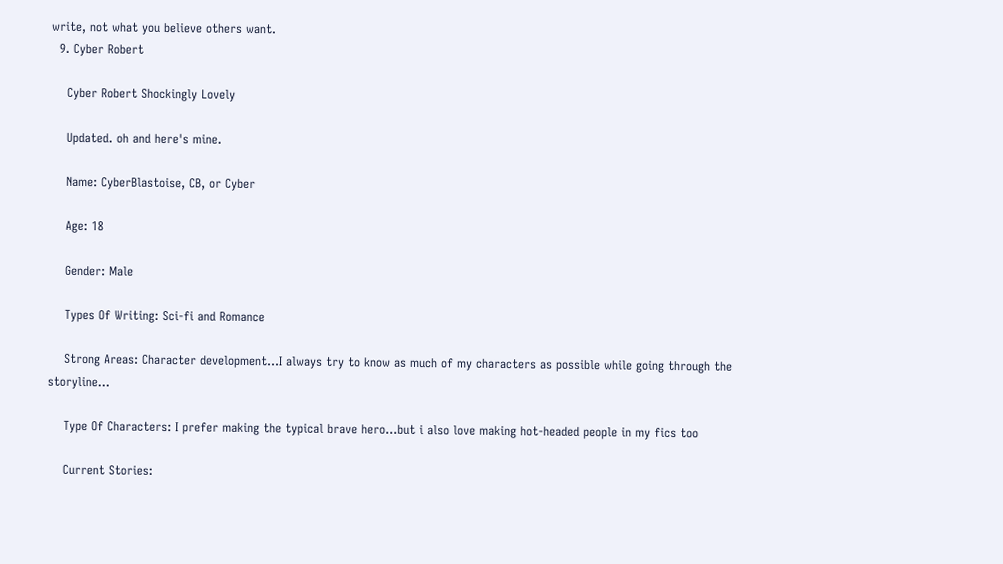write, not what you believe others want.
  9. Cyber Robert

    Cyber Robert Shockingly Lovely

    Updated. oh and here's mine.

    Name: CyberBlastoise, CB, or Cyber

    Age: 18

    Gender: Male

    Types Of Writing: Sci-fi and Romance

    Strong Areas: Character development...I always try to know as much of my characters as possible while going through the storyline...

    Type Of Characters: I prefer making the typical brave hero...but i also love making hot-headed people in my fics too

    Current Stories: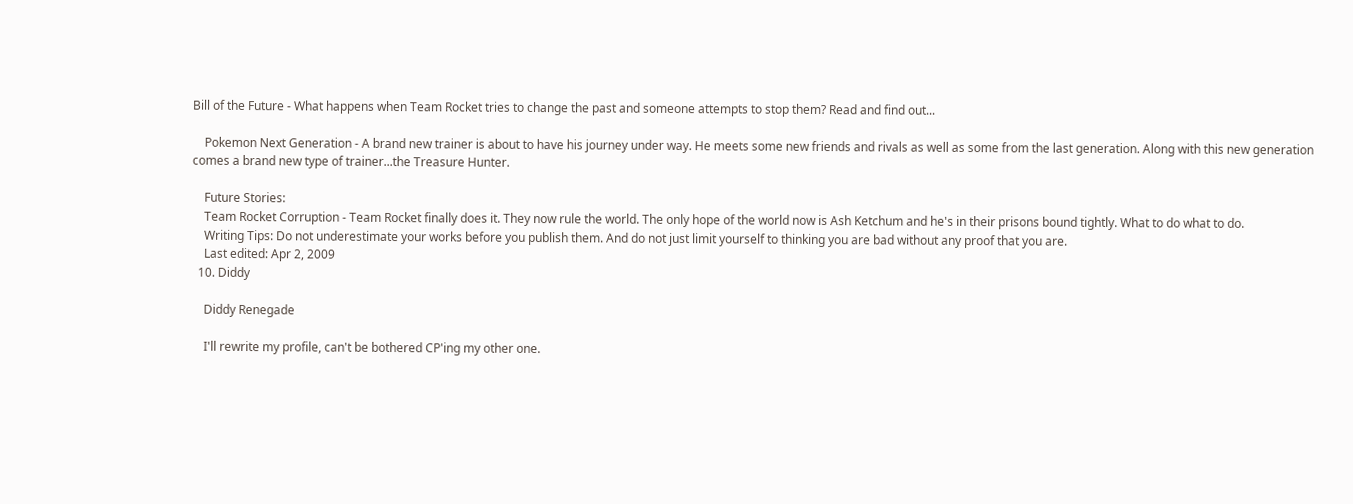Bill of the Future - What happens when Team Rocket tries to change the past and someone attempts to stop them? Read and find out...

    Pokemon Next Generation - A brand new trainer is about to have his journey under way. He meets some new friends and rivals as well as some from the last generation. Along with this new generation comes a brand new type of trainer...the Treasure Hunter.

    Future Stories:
    Team Rocket Corruption - Team Rocket finally does it. They now rule the world. The only hope of the world now is Ash Ketchum and he's in their prisons bound tightly. What to do what to do.
    Writing Tips: Do not underestimate your works before you publish them. And do not just limit yourself to thinking you are bad without any proof that you are.
    Last edited: Apr 2, 2009
  10. Diddy

    Diddy Renegade

    I'll rewrite my profile, can't be bothered CP'ing my other one.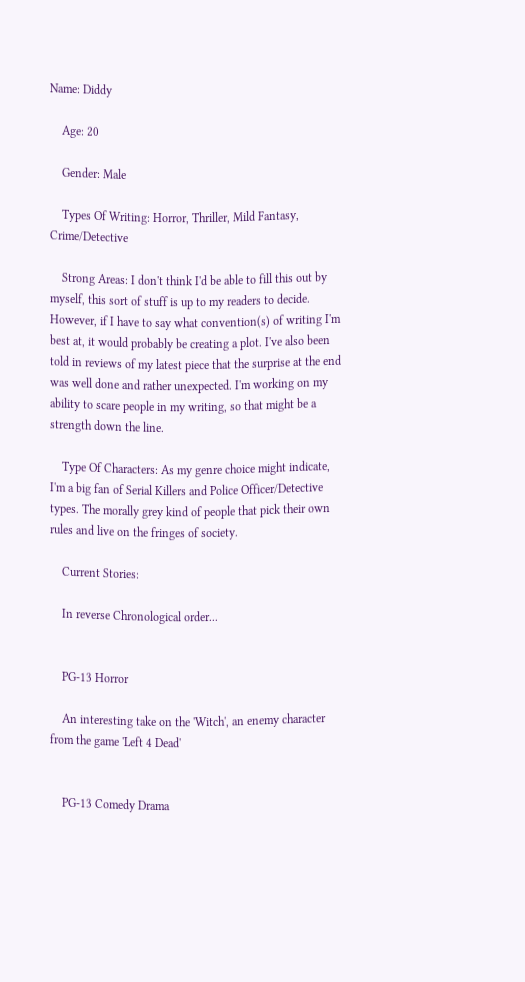Name: Diddy

    Age: 20

    Gender: Male

    Types Of Writing: Horror, Thriller, Mild Fantasy, Crime/Detective

    Strong Areas: I don't think I'd be able to fill this out by myself, this sort of stuff is up to my readers to decide. However, if I have to say what convention(s) of writing I'm best at, it would probably be creating a plot. I've also been told in reviews of my latest piece that the surprise at the end was well done and rather unexpected. I'm working on my ability to scare people in my writing, so that might be a strength down the line.

    Type Of Characters: As my genre choice might indicate, I'm a big fan of Serial Killers and Police Officer/Detective types. The morally grey kind of people that pick their own rules and live on the fringes of society.

    Current Stories:

    In reverse Chronological order...


    PG-13 Horror

    An interesting take on the 'Witch', an enemy character from the game 'Left 4 Dead'


    PG-13 Comedy Drama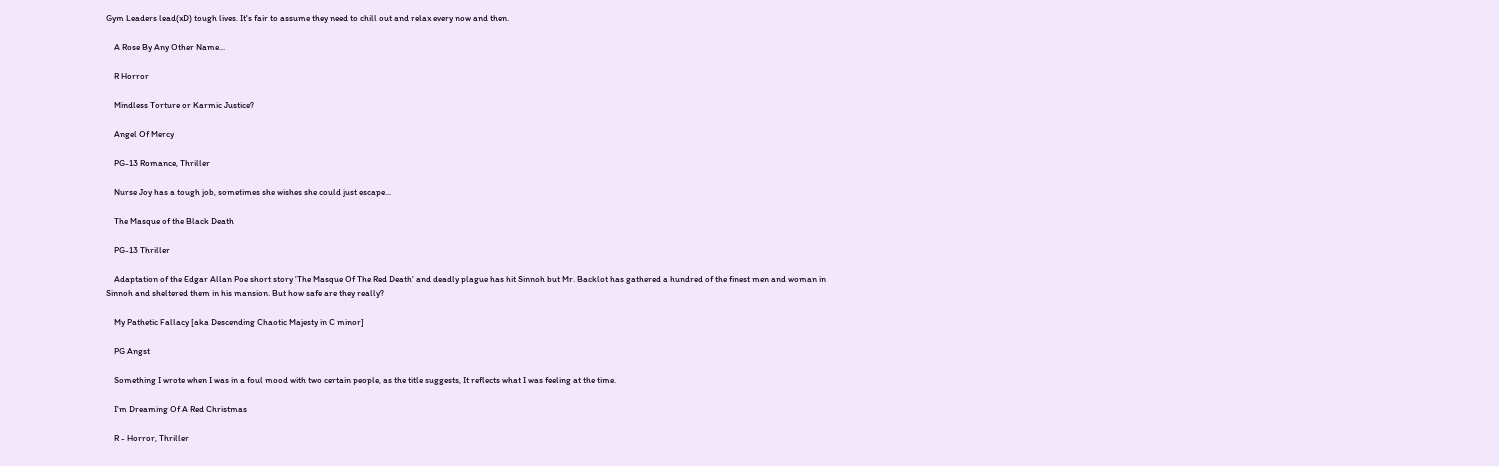Gym Leaders lead(xD) tough lives. It's fair to assume they need to chill out and relax every now and then.

    A Rose By Any Other Name...

    R Horror

    Mindless Torture or Karmic Justice?

    Angel Of Mercy

    PG-13 Romance, Thriller

    Nurse Joy has a tough job, sometimes she wishes she could just escape...

    The Masque of the Black Death

    PG-13 Thriller

    Adaptation of the Edgar Allan Poe short story 'The Masque Of The Red Death' and deadly plague has hit Sinnoh but Mr. Backlot has gathered a hundred of the finest men and woman in Sinnoh and sheltered them in his mansion. But how safe are they really?

    My Pathetic Fallacy [aka Descending Chaotic Majesty in C minor]

    PG Angst

    Something I wrote when I was in a foul mood with two certain people, as the title suggests, It reflects what I was feeling at the time.

    I'm Dreaming Of A Red Christmas

    R - Horror, Thriller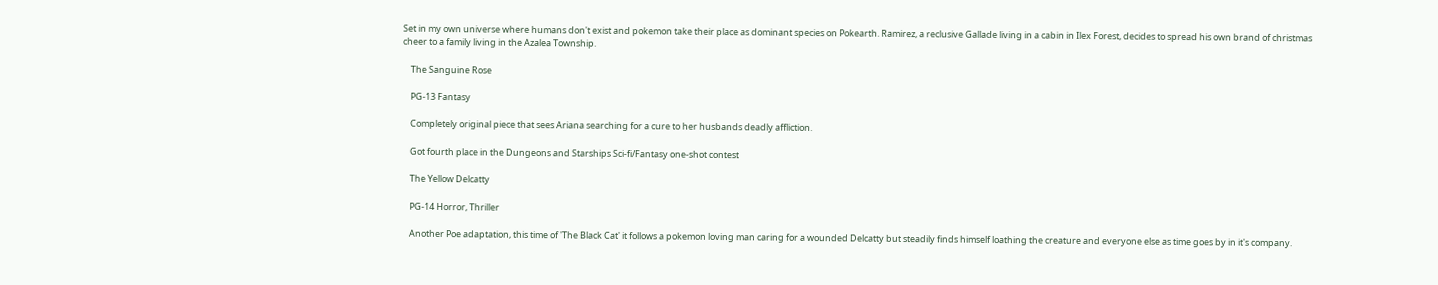Set in my own universe where humans don't exist and pokemon take their place as dominant species on Pokearth. Ramirez, a reclusive Gallade living in a cabin in Ilex Forest, decides to spread his own brand of christmas cheer to a family living in the Azalea Township.

    The Sanguine Rose

    PG-13 Fantasy

    Completely original piece that sees Ariana searching for a cure to her husbands deadly affliction.

    Got fourth place in the Dungeons and Starships Sci-fi/Fantasy one-shot contest

    The Yellow Delcatty

    PG-14 Horror, Thriller

    Another Poe adaptation, this time of 'The Black Cat' it follows a pokemon loving man caring for a wounded Delcatty but steadily finds himself loathing the creature and everyone else as time goes by in it's company.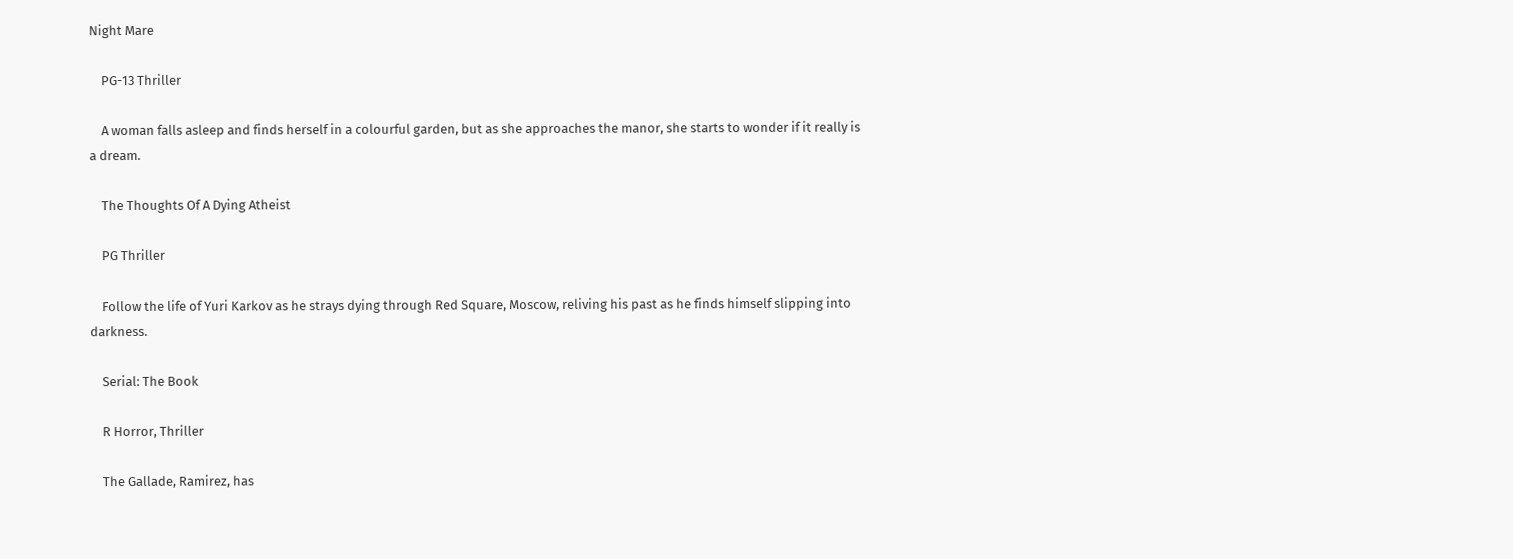Night Mare

    PG-13 Thriller

    A woman falls asleep and finds herself in a colourful garden, but as she approaches the manor, she starts to wonder if it really is a dream.

    The Thoughts Of A Dying Atheist

    PG Thriller

    Follow the life of Yuri Karkov as he strays dying through Red Square, Moscow, reliving his past as he finds himself slipping into darkness.

    Serial: The Book

    R Horror, Thriller

    The Gallade, Ramirez, has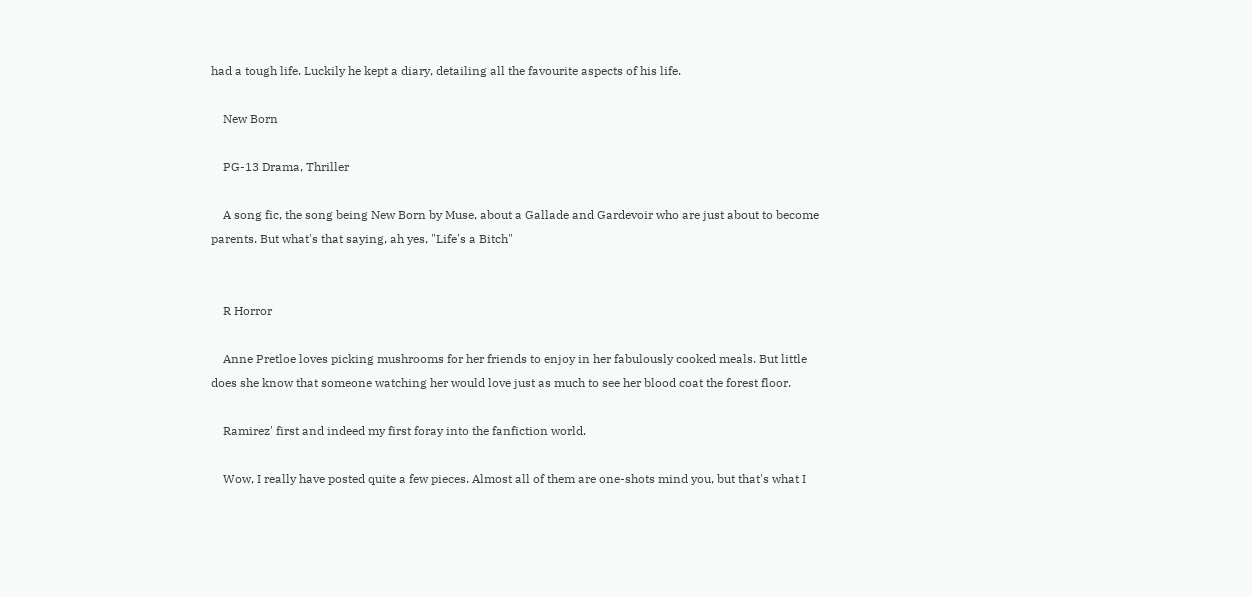had a tough life. Luckily he kept a diary, detailing all the favourite aspects of his life.

    New Born

    PG-13 Drama, Thriller

    A song fic, the song being New Born by Muse, about a Gallade and Gardevoir who are just about to become parents. But what's that saying, ah yes, "Life's a Bitch"


    R Horror

    Anne Pretloe loves picking mushrooms for her friends to enjoy in her fabulously cooked meals. But little does she know that someone watching her would love just as much to see her blood coat the forest floor.

    Ramirez' first and indeed my first foray into the fanfiction world.

    Wow, I really have posted quite a few pieces. Almost all of them are one-shots mind you, but that's what I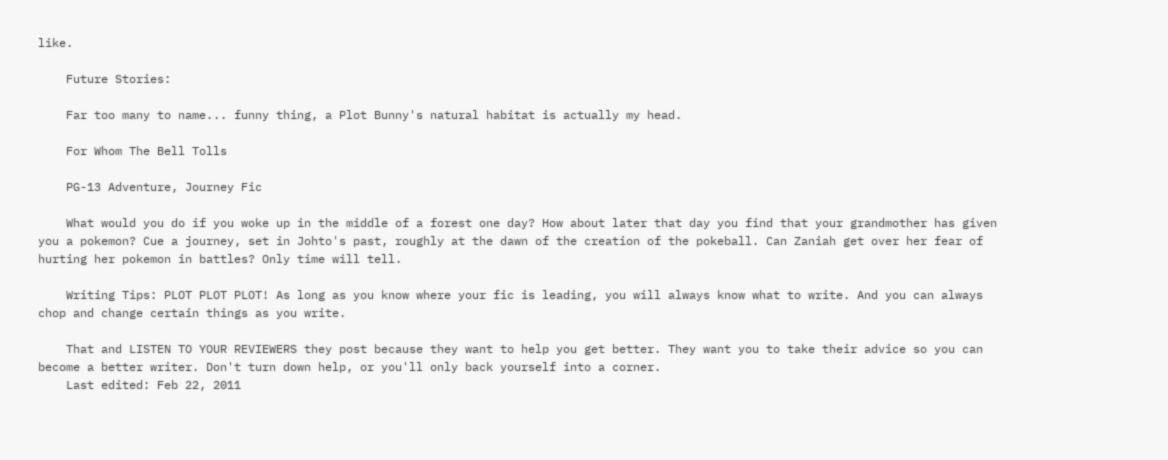like.

    Future Stories:

    Far too many to name... funny thing, a Plot Bunny's natural habitat is actually my head.

    For Whom The Bell Tolls

    PG-13 Adventure, Journey Fic

    What would you do if you woke up in the middle of a forest one day? How about later that day you find that your grandmother has given you a pokemon? Cue a journey, set in Johto's past, roughly at the dawn of the creation of the pokeball. Can Zaniah get over her fear of hurting her pokemon in battles? Only time will tell.

    Writing Tips: PLOT PLOT PLOT! As long as you know where your fic is leading, you will always know what to write. And you can always chop and change certain things as you write.

    That and LISTEN TO YOUR REVIEWERS they post because they want to help you get better. They want you to take their advice so you can become a better writer. Don't turn down help, or you'll only back yourself into a corner.
    Last edited: Feb 22, 2011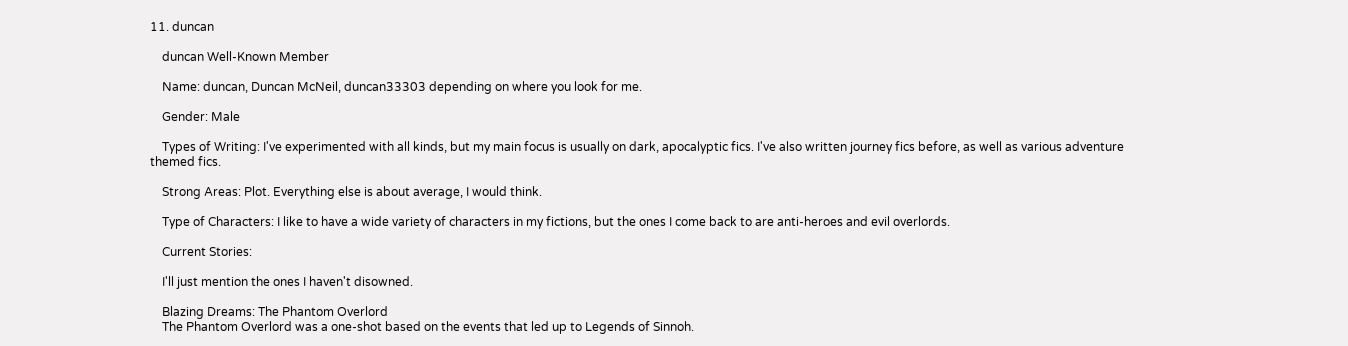11. duncan

    duncan Well-Known Member

    Name: duncan, Duncan McNeil, duncan33303 depending on where you look for me.

    Gender: Male

    Types of Writing: I've experimented with all kinds, but my main focus is usually on dark, apocalyptic fics. I've also written journey fics before, as well as various adventure themed fics.

    Strong Areas: Plot. Everything else is about average, I would think.

    Type of Characters: I like to have a wide variety of characters in my fictions, but the ones I come back to are anti-heroes and evil overlords.

    Current Stories:

    I'll just mention the ones I haven't disowned.

    Blazing Dreams: The Phantom Overlord
    The Phantom Overlord was a one-shot based on the events that led up to Legends of Sinnoh.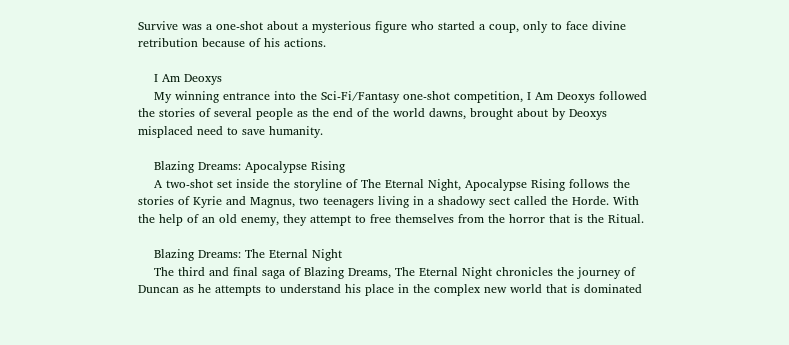Survive was a one-shot about a mysterious figure who started a coup, only to face divine retribution because of his actions.

    I Am Deoxys
    My winning entrance into the Sci-Fi/Fantasy one-shot competition, I Am Deoxys followed the stories of several people as the end of the world dawns, brought about by Deoxys misplaced need to save humanity.

    Blazing Dreams: Apocalypse Rising
    A two-shot set inside the storyline of The Eternal Night, Apocalypse Rising follows the stories of Kyrie and Magnus, two teenagers living in a shadowy sect called the Horde. With the help of an old enemy, they attempt to free themselves from the horror that is the Ritual.

    Blazing Dreams: The Eternal Night
    The third and final saga of Blazing Dreams, The Eternal Night chronicles the journey of Duncan as he attempts to understand his place in the complex new world that is dominated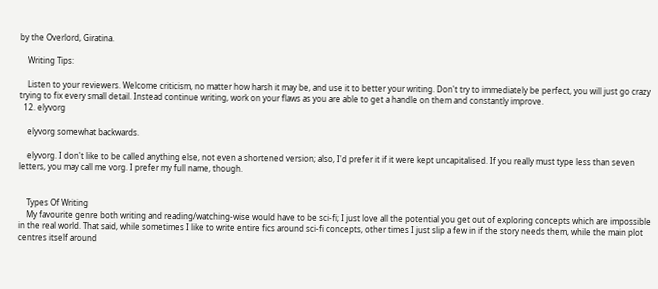by the Overlord, Giratina.

    Writing Tips:

    Listen to your reviewers. Welcome criticism, no matter how harsh it may be, and use it to better your writing. Don't try to immediately be perfect, you will just go crazy trying to fix every small detail. Instead continue writing, work on your flaws as you are able to get a handle on them and constantly improve.
  12. elyvorg

    elyvorg somewhat backwards.

    elyvorg. I don't like to be called anything else, not even a shortened version; also, I'd prefer it if it were kept uncapitalised. If you really must type less than seven letters, you may call me vorg. I prefer my full name, though.


    Types Of Writing
    My favourite genre both writing and reading/watching-wise would have to be sci-fi; I just love all the potential you get out of exploring concepts which are impossible in the real world. That said, while sometimes I like to write entire fics around sci-fi concepts, other times I just slip a few in if the story needs them, while the main plot centres itself around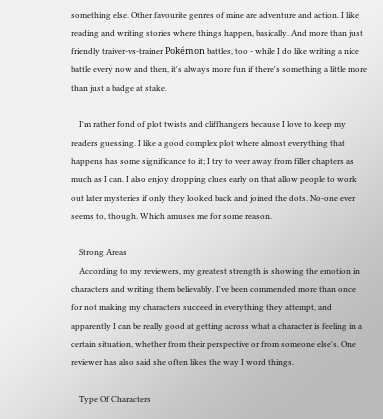something else. Other favourite genres of mine are adventure and action. I like reading and writing stories where things happen, basically. And more than just friendly traiver-vs-trainer Pokémon battles, too - while I do like writing a nice battle every now and then, it's always more fun if there's something a little more than just a badge at stake.

    I'm rather fond of plot twists and cliffhangers because I love to keep my readers guessing. I like a good complex plot where almost everything that happens has some significance to it; I try to veer away from filler chapters as much as I can. I also enjoy dropping clues early on that allow people to work out later mysteries if only they looked back and joined the dots. No-one ever seems to, though. Which amuses me for some reason.

    Strong Areas
    According to my reviewers, my greatest strength is showing the emotion in characters and writing them believably. I've been commended more than once for not making my characters succeed in everything they attempt, and apparently I can be really good at getting across what a character is feeling in a certain situation, whether from their perspective or from someone else's. One reviewer has also said she often likes the way I word things.

    Type Of Characters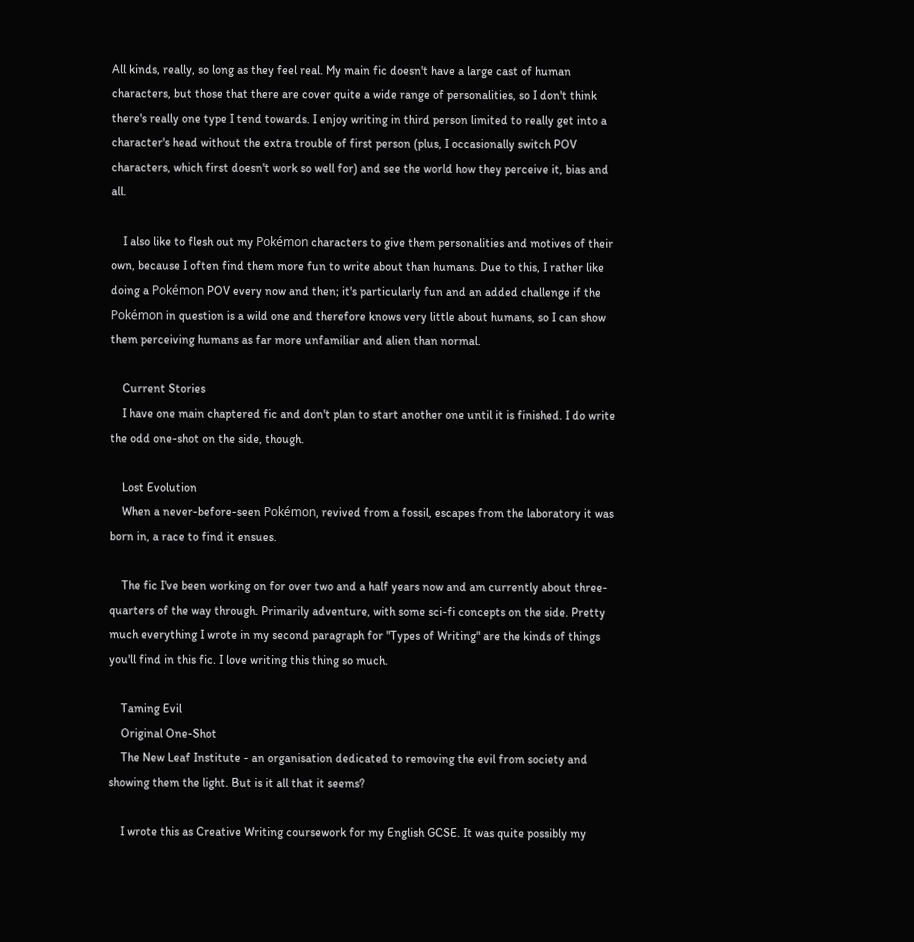All kinds, really, so long as they feel real. My main fic doesn't have a large cast of human characters, but those that there are cover quite a wide range of personalities, so I don't think there's really one type I tend towards. I enjoy writing in third person limited to really get into a character's head without the extra trouble of first person (plus, I occasionally switch POV characters, which first doesn't work so well for) and see the world how they perceive it, bias and all.

    I also like to flesh out my Pokémon characters to give them personalities and motives of their own, because I often find them more fun to write about than humans. Due to this, I rather like doing a Pokémon POV every now and then; it's particularly fun and an added challenge if the Pokémon in question is a wild one and therefore knows very little about humans, so I can show them perceiving humans as far more unfamiliar and alien than normal.

    Current Stories
    I have one main chaptered fic and don't plan to start another one until it is finished. I do write the odd one-shot on the side, though.

    Lost Evolution
    When a never-before-seen Pokémon, revived from a fossil, escapes from the laboratory it was born in, a race to find it ensues.

    The fic I've been working on for over two and a half years now and am currently about three-quarters of the way through. Primarily adventure, with some sci-fi concepts on the side. Pretty much everything I wrote in my second paragraph for "Types of Writing" are the kinds of things you'll find in this fic. I love writing this thing so much.

    Taming Evil
    Original One-Shot
    The New Leaf Institute - an organisation dedicated to removing the evil from society and showing them the light. But is it all that it seems?

    I wrote this as Creative Writing coursework for my English GCSE. It was quite possibly my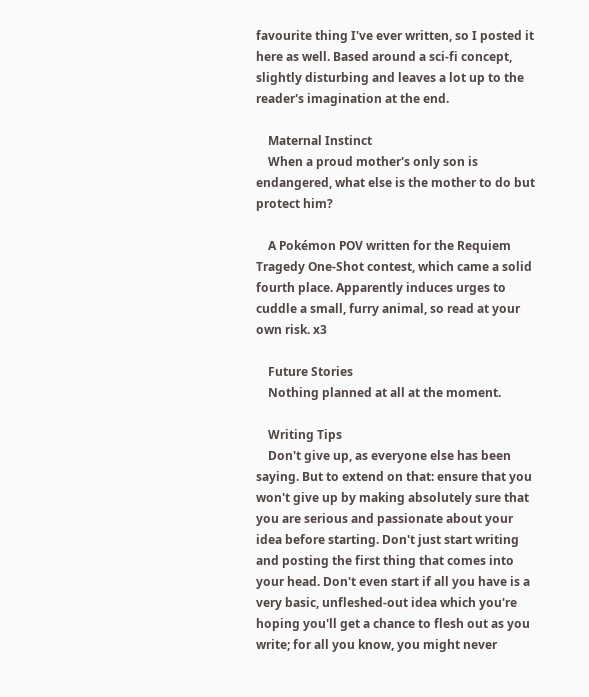favourite thing I've ever written, so I posted it here as well. Based around a sci-fi concept, slightly disturbing and leaves a lot up to the reader's imagination at the end.

    Maternal Instinct
    When a proud mother's only son is endangered, what else is the mother to do but protect him?

    A Pokémon POV written for the Requiem Tragedy One-Shot contest, which came a solid fourth place. Apparently induces urges to cuddle a small, furry animal, so read at your own risk. x3

    Future Stories
    Nothing planned at all at the moment.

    Writing Tips
    Don't give up, as everyone else has been saying. But to extend on that: ensure that you won't give up by making absolutely sure that you are serious and passionate about your idea before starting. Don't just start writing and posting the first thing that comes into your head. Don't even start if all you have is a very basic, unfleshed-out idea which you're hoping you'll get a chance to flesh out as you write; for all you know, you might never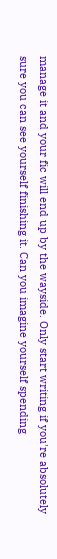manage it and your fic will end up by the wayside. Only start writing if you're absolutely sure you can see yourself finishing it. Can you imagine yourself spending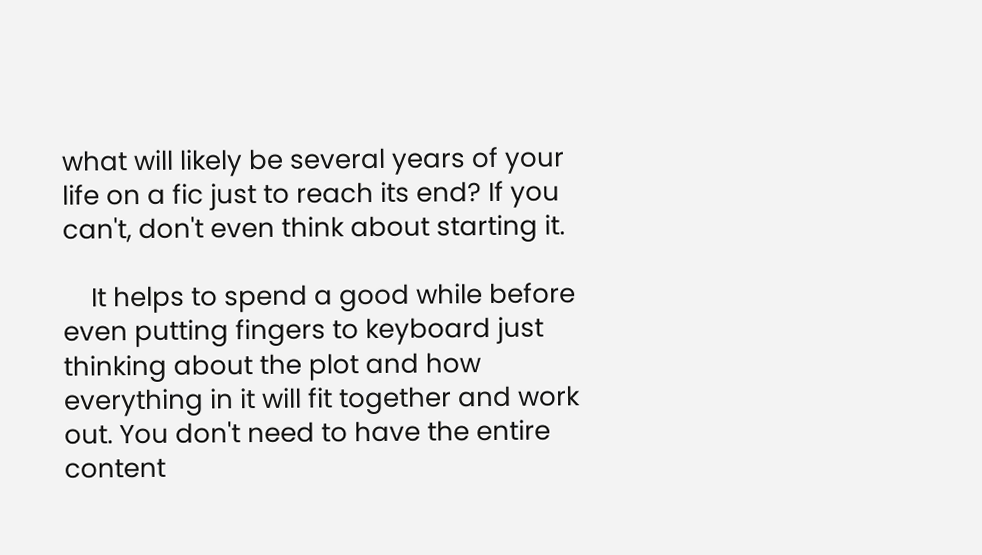what will likely be several years of your life on a fic just to reach its end? If you can't, don't even think about starting it.

    It helps to spend a good while before even putting fingers to keyboard just thinking about the plot and how everything in it will fit together and work out. You don't need to have the entire content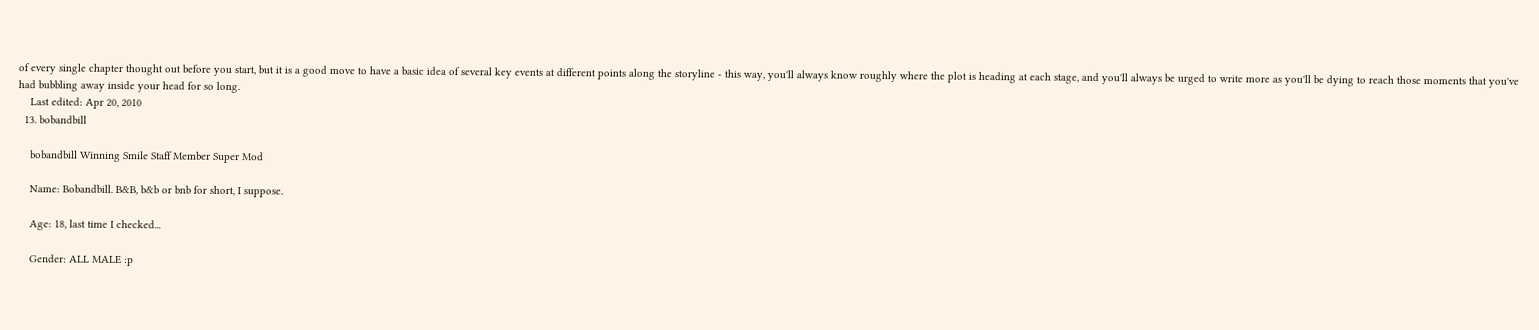of every single chapter thought out before you start, but it is a good move to have a basic idea of several key events at different points along the storyline - this way, you'll always know roughly where the plot is heading at each stage, and you'll always be urged to write more as you'll be dying to reach those moments that you've had bubbling away inside your head for so long.
    Last edited: Apr 20, 2010
  13. bobandbill

    bobandbill Winning Smile Staff Member Super Mod

    Name: Bobandbill. B&B, b&b or bnb for short, I suppose.

    Age: 18, last time I checked...

    Gender: ALL MALE :p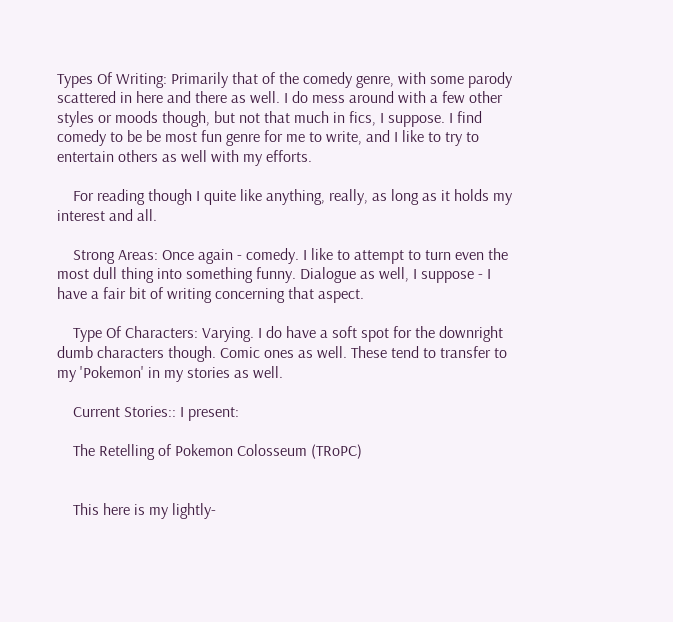Types Of Writing: Primarily that of the comedy genre, with some parody scattered in here and there as well. I do mess around with a few other styles or moods though, but not that much in fics, I suppose. I find comedy to be be most fun genre for me to write, and I like to try to entertain others as well with my efforts.

    For reading though I quite like anything, really, as long as it holds my interest and all.

    Strong Areas: Once again - comedy. I like to attempt to turn even the most dull thing into something funny. Dialogue as well, I suppose - I have a fair bit of writing concerning that aspect.

    Type Of Characters: Varying. I do have a soft spot for the downright dumb characters though. Comic ones as well. These tend to transfer to my 'Pokemon' in my stories as well.

    Current Stories:: I present:

    The Retelling of Pokemon Colosseum (TRoPC)


    This here is my lightly-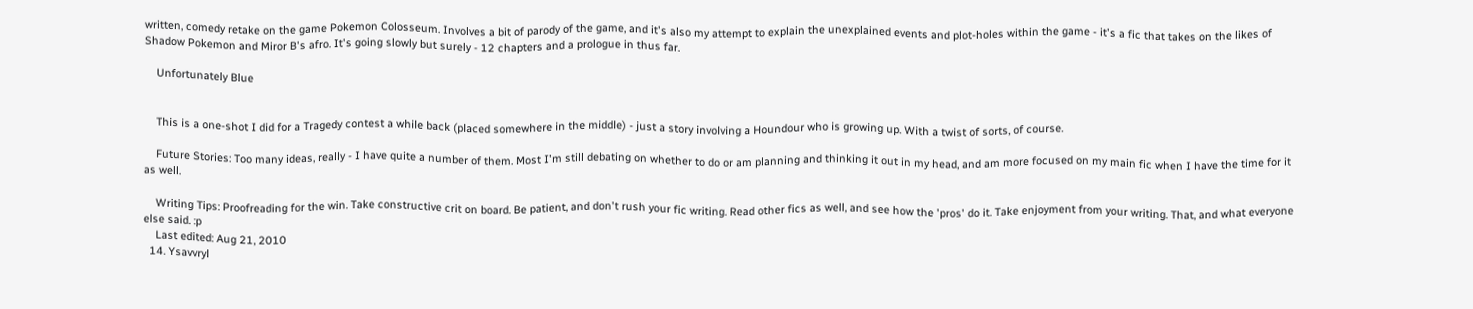written, comedy retake on the game Pokemon Colosseum. Involves a bit of parody of the game, and it's also my attempt to explain the unexplained events and plot-holes within the game - it's a fic that takes on the likes of Shadow Pokemon and Miror B's afro. It's going slowly but surely - 12 chapters and a prologue in thus far.

    Unfortunately Blue


    This is a one-shot I did for a Tragedy contest a while back (placed somewhere in the middle) - just a story involving a Houndour who is growing up. With a twist of sorts, of course.

    Future Stories: Too many ideas, really - I have quite a number of them. Most I'm still debating on whether to do or am planning and thinking it out in my head, and am more focused on my main fic when I have the time for it as well.

    Writing Tips: Proofreading for the win. Take constructive crit on board. Be patient, and don't rush your fic writing. Read other fics as well, and see how the 'pros' do it. Take enjoyment from your writing. That, and what everyone else said. :p
    Last edited: Aug 21, 2010
  14. Ysavvryl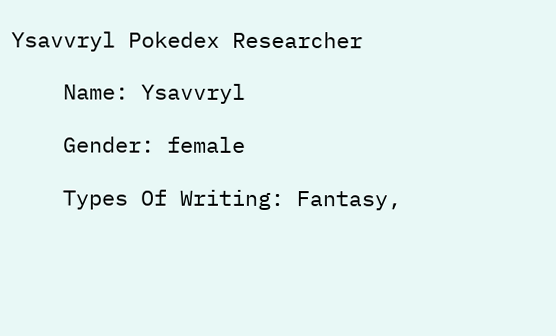Ysavvryl Pokedex Researcher

    Name: Ysavvryl

    Gender: female

    Types Of Writing: Fantasy,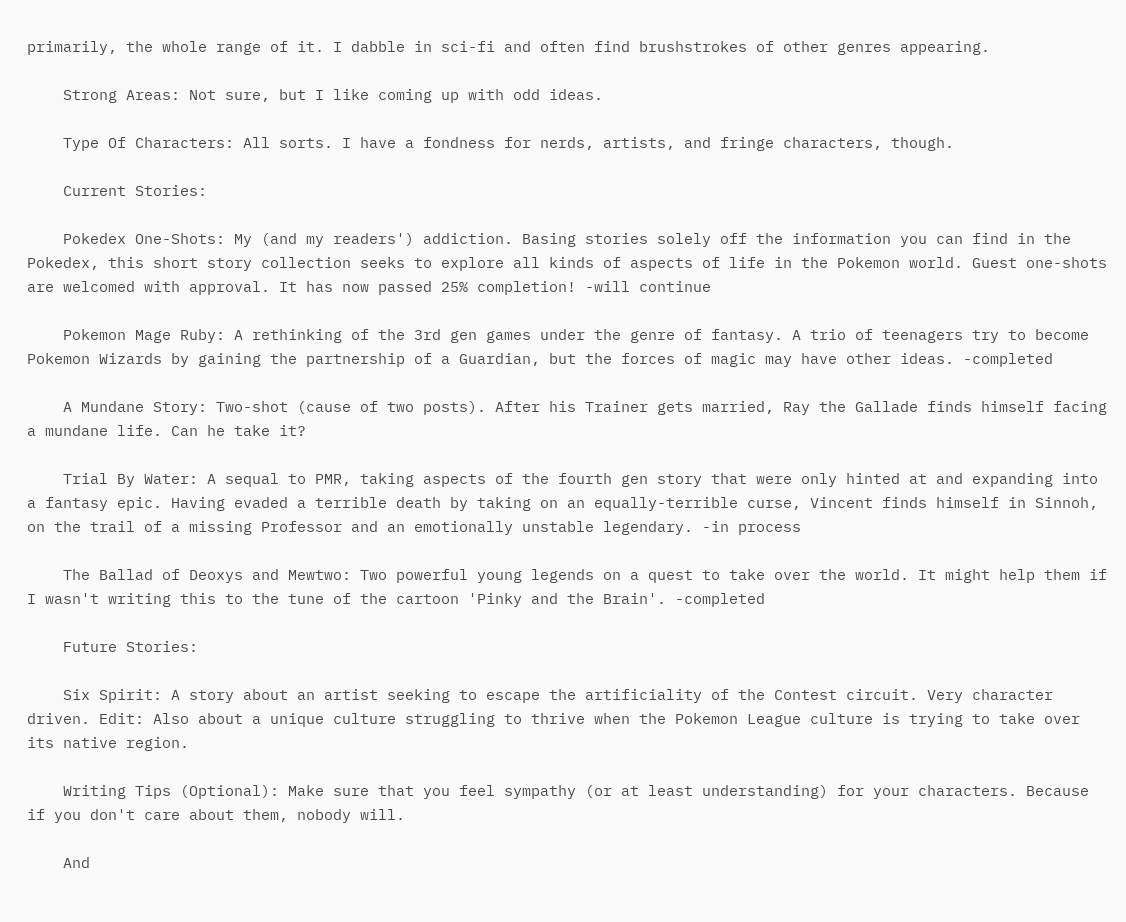primarily, the whole range of it. I dabble in sci-fi and often find brushstrokes of other genres appearing.

    Strong Areas: Not sure, but I like coming up with odd ideas.

    Type Of Characters: All sorts. I have a fondness for nerds, artists, and fringe characters, though.

    Current Stories:

    Pokedex One-Shots: My (and my readers') addiction. Basing stories solely off the information you can find in the Pokedex, this short story collection seeks to explore all kinds of aspects of life in the Pokemon world. Guest one-shots are welcomed with approval. It has now passed 25% completion! -will continue

    Pokemon Mage Ruby: A rethinking of the 3rd gen games under the genre of fantasy. A trio of teenagers try to become Pokemon Wizards by gaining the partnership of a Guardian, but the forces of magic may have other ideas. -completed

    A Mundane Story: Two-shot (cause of two posts). After his Trainer gets married, Ray the Gallade finds himself facing a mundane life. Can he take it?

    Trial By Water: A sequal to PMR, taking aspects of the fourth gen story that were only hinted at and expanding into a fantasy epic. Having evaded a terrible death by taking on an equally-terrible curse, Vincent finds himself in Sinnoh, on the trail of a missing Professor and an emotionally unstable legendary. -in process

    The Ballad of Deoxys and Mewtwo: Two powerful young legends on a quest to take over the world. It might help them if I wasn't writing this to the tune of the cartoon 'Pinky and the Brain'. -completed

    Future Stories:

    Six Spirit: A story about an artist seeking to escape the artificiality of the Contest circuit. Very character driven. Edit: Also about a unique culture struggling to thrive when the Pokemon League culture is trying to take over its native region.

    Writing Tips (Optional): Make sure that you feel sympathy (or at least understanding) for your characters. Because if you don't care about them, nobody will.

    And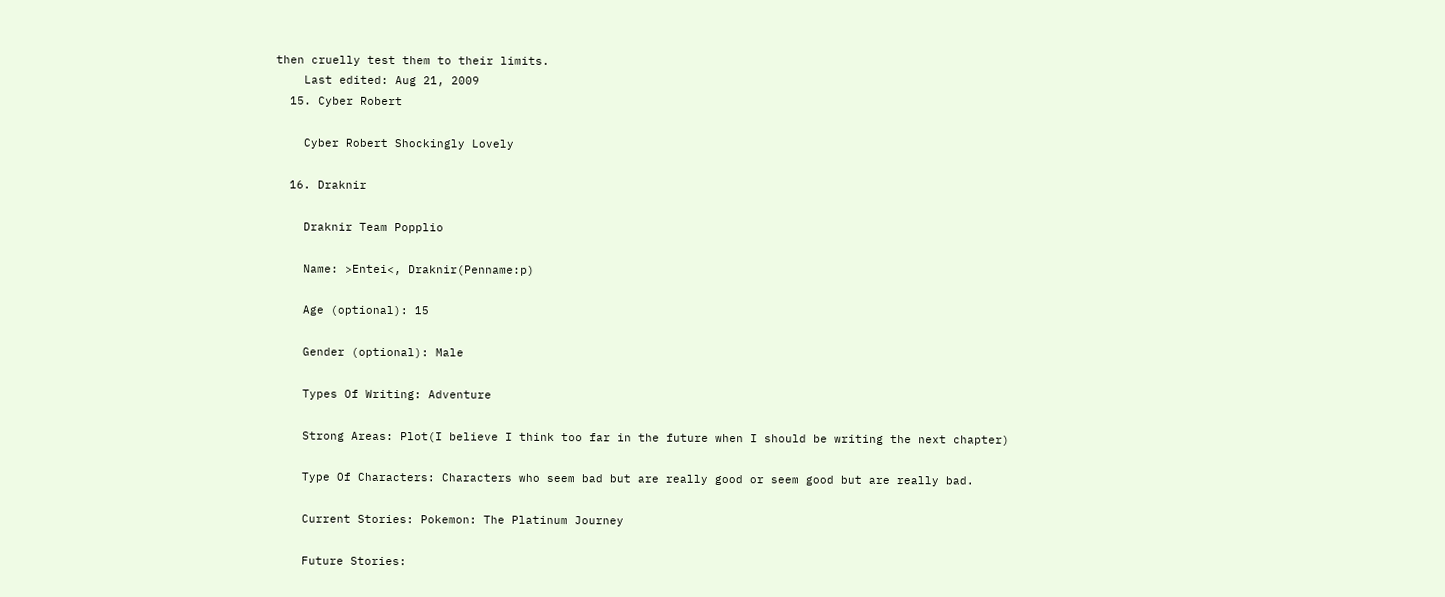then cruelly test them to their limits.
    Last edited: Aug 21, 2009
  15. Cyber Robert

    Cyber Robert Shockingly Lovely

  16. Draknir

    Draknir Team Popplio

    Name: >Entei<, Draknir(Penname:p)

    Age (optional): 15

    Gender (optional): Male

    Types Of Writing: Adventure

    Strong Areas: Plot(I believe I think too far in the future when I should be writing the next chapter)

    Type Of Characters: Characters who seem bad but are really good or seem good but are really bad.

    Current Stories: Pokemon: The Platinum Journey

    Future Stories: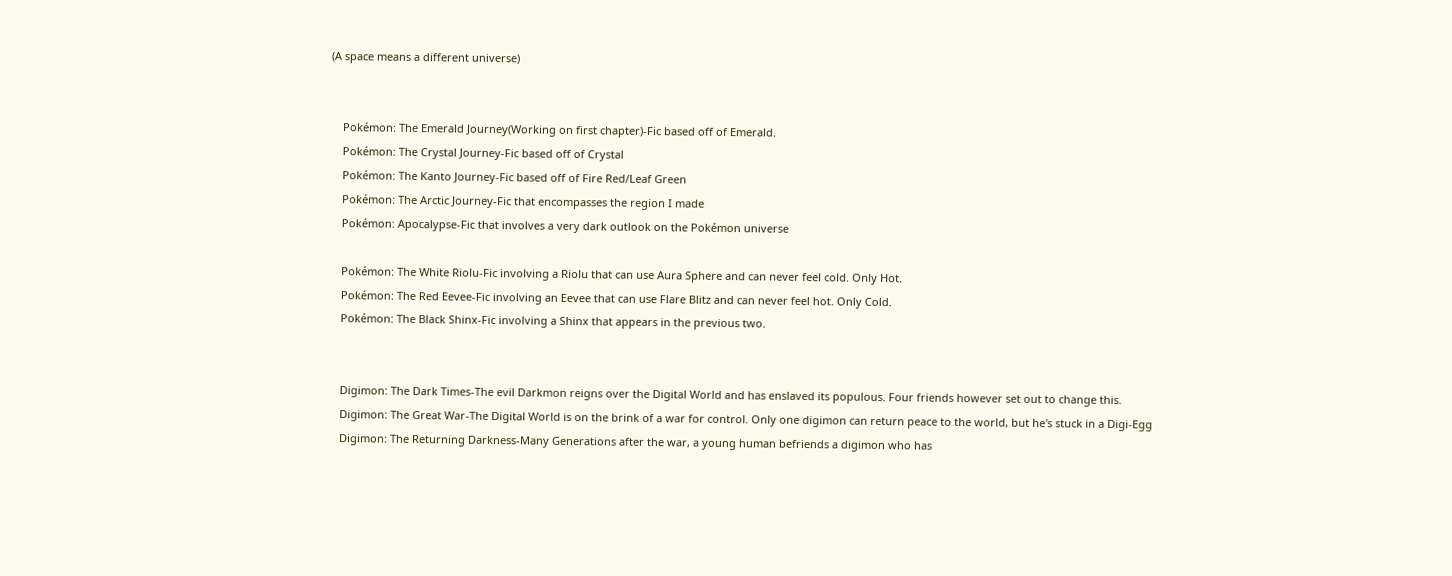(A space means a different universe)


    Pokémon: The Emerald Journey(Working on first chapter)-Fic based off of Emerald.
    Pokémon: The Crystal Journey-Fic based off of Crystal
    Pokémon: The Kanto Journey-Fic based off of Fire Red/Leaf Green
    Pokémon: The Arctic Journey-Fic that encompasses the region I made
    Pokémon: Apocalypse-Fic that involves a very dark outlook on the Pokémon universe

    Pokémon: The White Riolu-Fic involving a Riolu that can use Aura Sphere and can never feel cold. Only Hot.
    Pokémon: The Red Eevee-Fic involving an Eevee that can use Flare Blitz and can never feel hot. Only Cold.
    Pokémon: The Black Shinx-Fic involving a Shinx that appears in the previous two.


    Digimon: The Dark Times-The evil Darkmon reigns over the Digital World and has enslaved its populous. Four friends however set out to change this.
    Digimon: The Great War-The Digital World is on the brink of a war for control. Only one digimon can return peace to the world, but he's stuck in a Digi-Egg
    Digimon: The Returning Darkness-Many Generations after the war, a young human befriends a digimon who has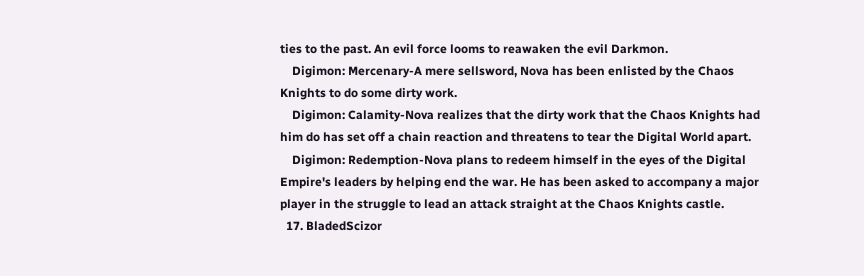ties to the past. An evil force looms to reawaken the evil Darkmon.
    Digimon: Mercenary-A mere sellsword, Nova has been enlisted by the Chaos Knights to do some dirty work.
    Digimon: Calamity-Nova realizes that the dirty work that the Chaos Knights had him do has set off a chain reaction and threatens to tear the Digital World apart.
    Digimon: Redemption-Nova plans to redeem himself in the eyes of the Digital Empire's leaders by helping end the war. He has been asked to accompany a major player in the struggle to lead an attack straight at the Chaos Knights castle.
  17. BladedScizor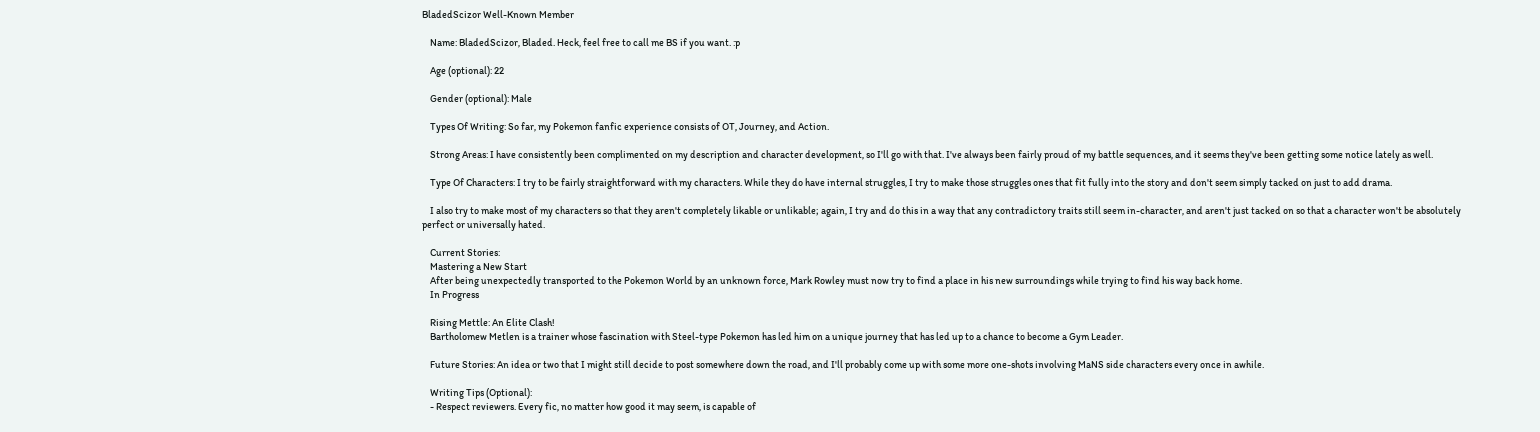BladedScizor Well-Known Member

    Name: BladedScizor, Bladed. Heck, feel free to call me BS if you want. :p

    Age (optional): 22

    Gender (optional): Male

    Types Of Writing: So far, my Pokemon fanfic experience consists of OT, Journey, and Action.

    Strong Areas: I have consistently been complimented on my description and character development, so I'll go with that. I've always been fairly proud of my battle sequences, and it seems they've been getting some notice lately as well.

    Type Of Characters: I try to be fairly straightforward with my characters. While they do have internal struggles, I try to make those struggles ones that fit fully into the story and don't seem simply tacked on just to add drama.

    I also try to make most of my characters so that they aren't completely likable or unlikable; again, I try and do this in a way that any contradictory traits still seem in-character, and aren't just tacked on so that a character won't be absolutely perfect or universally hated.

    Current Stories:
    Mastering a New Start
    After being unexpectedly transported to the Pokemon World by an unknown force, Mark Rowley must now try to find a place in his new surroundings while trying to find his way back home.
    In Progress

    Rising Mettle: An Elite Clash!
    Bartholomew Metlen is a trainer whose fascination with Steel-type Pokemon has led him on a unique journey that has led up to a chance to become a Gym Leader.

    Future Stories: An idea or two that I might still decide to post somewhere down the road, and I'll probably come up with some more one-shots involving MaNS side characters every once in awhile.

    Writing Tips (Optional):
    - Respect reviewers. Every fic, no matter how good it may seem, is capable of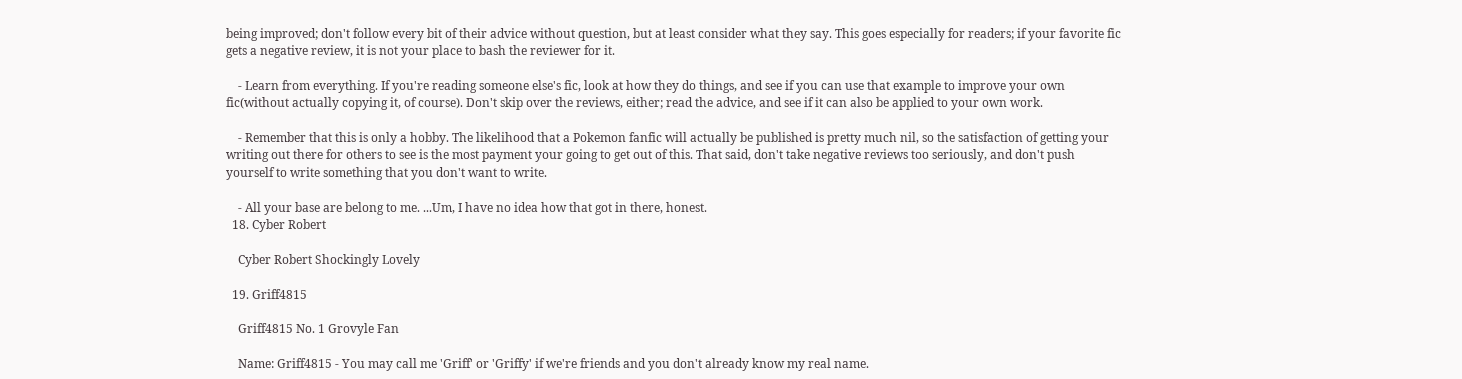being improved; don't follow every bit of their advice without question, but at least consider what they say. This goes especially for readers; if your favorite fic gets a negative review, it is not your place to bash the reviewer for it.

    - Learn from everything. If you're reading someone else's fic, look at how they do things, and see if you can use that example to improve your own fic(without actually copying it, of course). Don't skip over the reviews, either; read the advice, and see if it can also be applied to your own work.

    - Remember that this is only a hobby. The likelihood that a Pokemon fanfic will actually be published is pretty much nil, so the satisfaction of getting your writing out there for others to see is the most payment your going to get out of this. That said, don't take negative reviews too seriously, and don't push yourself to write something that you don't want to write.

    - All your base are belong to me. ...Um, I have no idea how that got in there, honest.
  18. Cyber Robert

    Cyber Robert Shockingly Lovely

  19. Griff4815

    Griff4815 No. 1 Grovyle Fan

    Name: Griff4815 - You may call me 'Griff' or 'Griffy' if we're friends and you don't already know my real name.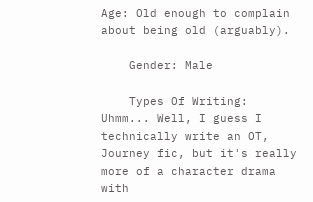Age: Old enough to complain about being old (arguably).

    Gender: Male

    Types Of Writing: Uhmm... Well, I guess I technically write an OT, Journey fic, but it's really more of a character drama with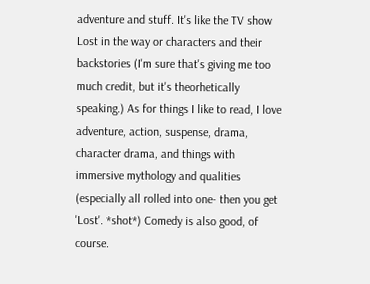adventure and stuff. It's like the TV show Lost in the way or characters and their backstories (I'm sure that's giving me too much credit, but it's theorhetically speaking.) As for things I like to read, I love adventure, action, suspense, drama, character drama, and things with immersive mythology and qualities (especially all rolled into one- then you get 'Lost'. *shot*) Comedy is also good, of course.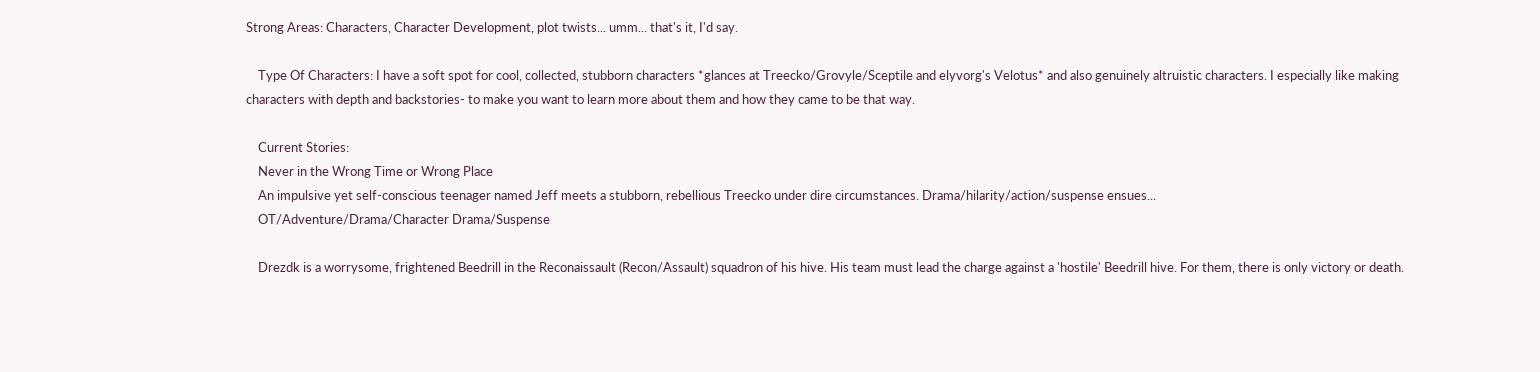Strong Areas: Characters, Character Development, plot twists... umm... that's it, I'd say.

    Type Of Characters: I have a soft spot for cool, collected, stubborn characters *glances at Treecko/Grovyle/Sceptile and elyvorg's Velotus* and also genuinely altruistic characters. I especially like making characters with depth and backstories- to make you want to learn more about them and how they came to be that way.

    Current Stories:
    Never in the Wrong Time or Wrong Place
    An impulsive yet self-conscious teenager named Jeff meets a stubborn, rebellious Treecko under dire circumstances. Drama/hilarity/action/suspense ensues...
    OT/Adventure/Drama/Character Drama/Suspense

    Drezdk is a worrysome, frightened Beedrill in the Reconaissault (Recon/Assault) squadron of his hive. His team must lead the charge against a 'hostile' Beedrill hive. For them, there is only victory or death.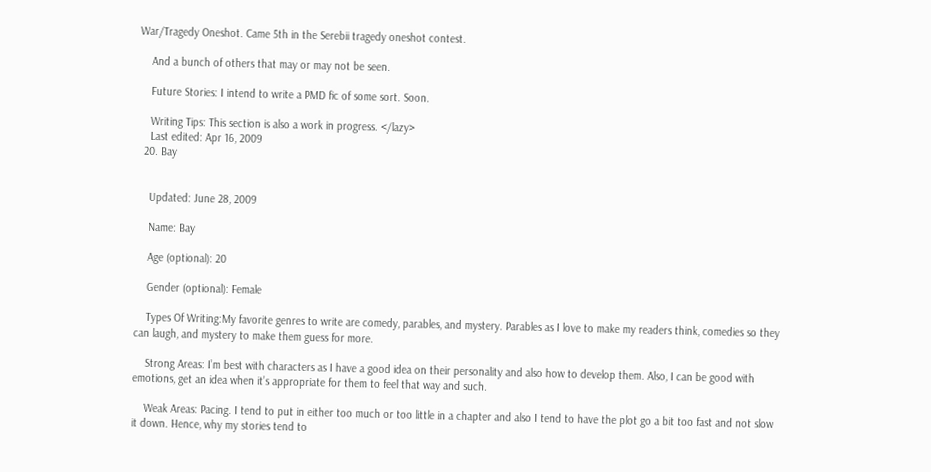War/Tragedy Oneshot. Came 5th in the Serebii tragedy oneshot contest.

    And a bunch of others that may or may not be seen.

    Future Stories: I intend to write a PMD fic of some sort. Soon.

    Writing Tips: This section is also a work in progress. </lazy>
    Last edited: Apr 16, 2009
  20. Bay


    Updated: June 28, 2009

    Name: Bay

    Age (optional): 20

    Gender (optional): Female

    Types Of Writing:My favorite genres to write are comedy, parables, and mystery. Parables as I love to make my readers think, comedies so they can laugh, and mystery to make them guess for more.

    Strong Areas: I’m best with characters as I have a good idea on their personality and also how to develop them. Also, I can be good with emotions, get an idea when it’s appropriate for them to feel that way and such.

    Weak Areas: Pacing. I tend to put in either too much or too little in a chapter and also I tend to have the plot go a bit too fast and not slow it down. Hence, why my stories tend to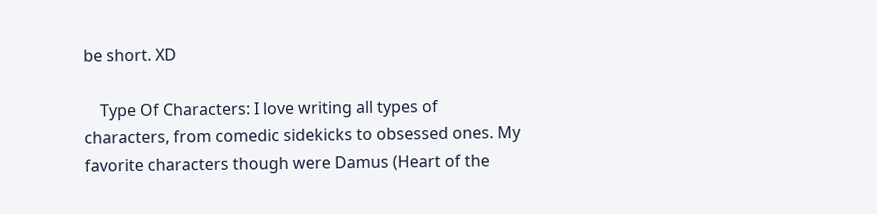be short. XD

    Type Of Characters: I love writing all types of characters, from comedic sidekicks to obsessed ones. My favorite characters though were Damus (Heart of the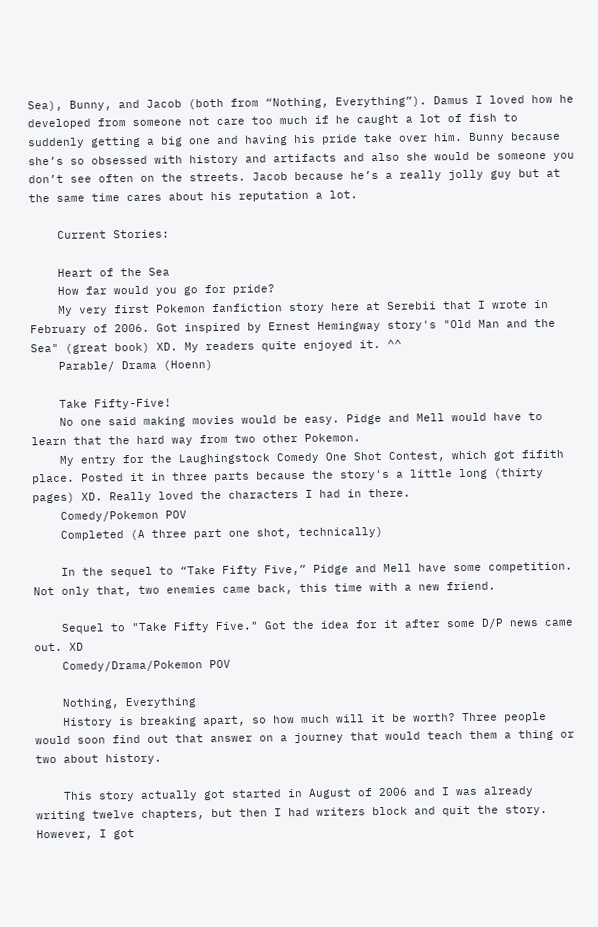Sea), Bunny, and Jacob (both from “Nothing, Everything”). Damus I loved how he developed from someone not care too much if he caught a lot of fish to suddenly getting a big one and having his pride take over him. Bunny because she’s so obsessed with history and artifacts and also she would be someone you don’t see often on the streets. Jacob because he’s a really jolly guy but at the same time cares about his reputation a lot.

    Current Stories:

    Heart of the Sea
    How far would you go for pride?
    My very first Pokemon fanfiction story here at Serebii that I wrote in February of 2006. Got inspired by Ernest Hemingway story's "Old Man and the Sea" (great book) XD. My readers quite enjoyed it. ^^
    Parable/ Drama (Hoenn)

    Take Fifty-Five!
    No one said making movies would be easy. Pidge and Mell would have to learn that the hard way from two other Pokemon.
    My entry for the Laughingstock Comedy One Shot Contest, which got fifith place. Posted it in three parts because the story's a little long (thirty pages) XD. Really loved the characters I had in there.
    Comedy/Pokemon POV
    Completed (A three part one shot, technically)

    In the sequel to “Take Fifty Five,” Pidge and Mell have some competition. Not only that, two enemies came back, this time with a new friend.

    Sequel to "Take Fifty Five." Got the idea for it after some D/P news came out. XD
    Comedy/Drama/Pokemon POV

    Nothing, Everything
    History is breaking apart, so how much will it be worth? Three people would soon find out that answer on a journey that would teach them a thing or two about history.

    This story actually got started in August of 2006 and I was already writing twelve chapters, but then I had writers block and quit the story. However, I got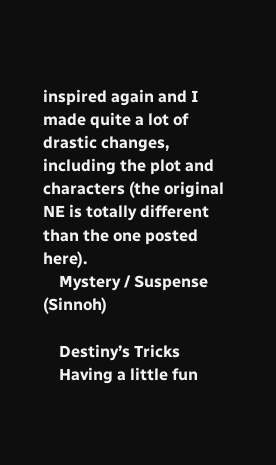inspired again and I made quite a lot of drastic changes, including the plot and characters (the original NE is totally different than the one posted here).
    Mystery / Suspense (Sinnoh)

    Destiny’s Tricks
    Having a little fun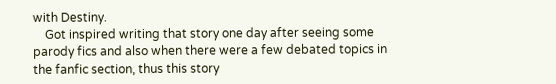with Destiny.
    Got inspired writing that story one day after seeing some parody fics and also when there were a few debated topics in the fanfic section, thus this story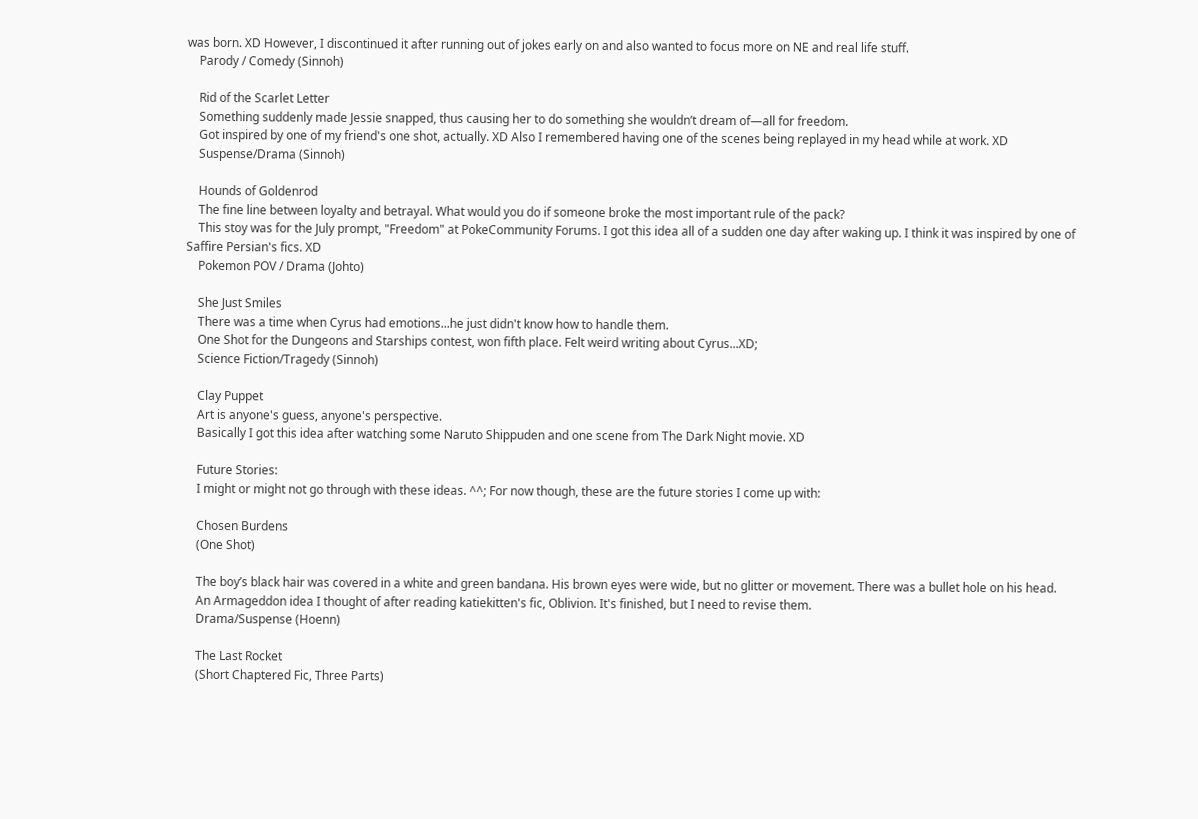was born. XD However, I discontinued it after running out of jokes early on and also wanted to focus more on NE and real life stuff.
    Parody / Comedy (Sinnoh)

    Rid of the Scarlet Letter
    Something suddenly made Jessie snapped, thus causing her to do something she wouldn’t dream of—all for freedom.
    Got inspired by one of my friend's one shot, actually. XD Also I remembered having one of the scenes being replayed in my head while at work. XD
    Suspense/Drama (Sinnoh)

    Hounds of Goldenrod
    The fine line between loyalty and betrayal. What would you do if someone broke the most important rule of the pack?
    This stoy was for the July prompt, "Freedom" at PokeCommunity Forums. I got this idea all of a sudden one day after waking up. I think it was inspired by one of Saffire Persian's fics. XD
    Pokemon POV / Drama (Johto)

    She Just Smiles
    There was a time when Cyrus had emotions...he just didn't know how to handle them.
    One Shot for the Dungeons and Starships contest, won fifth place. Felt weird writing about Cyrus...XD;
    Science Fiction/Tragedy (Sinnoh)

    Clay Puppet
    Art is anyone's guess, anyone's perspective.
    Basically I got this idea after watching some Naruto Shippuden and one scene from The Dark Night movie. XD

    Future Stories:
    I might or might not go through with these ideas. ^^; For now though, these are the future stories I come up with:

    Chosen Burdens
    (One Shot)

    The boy’s black hair was covered in a white and green bandana. His brown eyes were wide, but no glitter or movement. There was a bullet hole on his head.
    An Armageddon idea I thought of after reading katiekitten's fic, Oblivion. It's finished, but I need to revise them.
    Drama/Suspense (Hoenn)

    The Last Rocket
    (Short Chaptered Fic, Three Parts)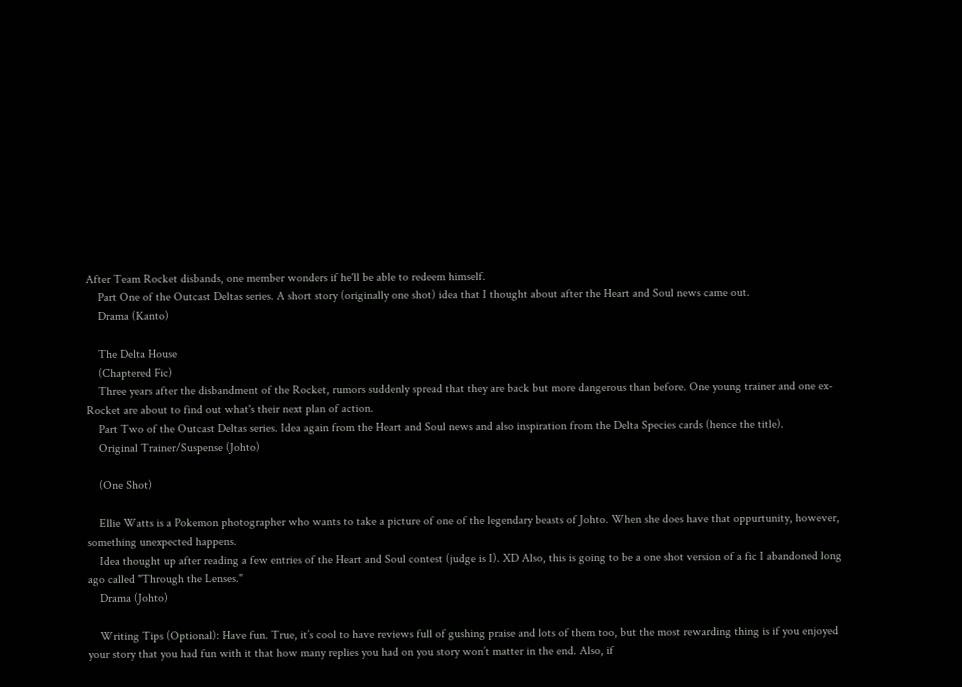After Team Rocket disbands, one member wonders if he'll be able to redeem himself.
    Part One of the Outcast Deltas series. A short story (originally one shot) idea that I thought about after the Heart and Soul news came out.
    Drama (Kanto)

    The Delta House
    (Chaptered Fic)
    Three years after the disbandment of the Rocket, rumors suddenly spread that they are back but more dangerous than before. One young trainer and one ex-Rocket are about to find out what's their next plan of action.
    Part Two of the Outcast Deltas series. Idea again from the Heart and Soul news and also inspiration from the Delta Species cards (hence the title).
    Original Trainer/Suspense (Johto)

    (One Shot)

    Ellie Watts is a Pokemon photographer who wants to take a picture of one of the legendary beasts of Johto. When she does have that oppurtunity, however, something unexpected happens.
    Idea thought up after reading a few entries of the Heart and Soul contest (judge is I). XD Also, this is going to be a one shot version of a fic I abandoned long ago called "Through the Lenses."
    Drama (Johto)

    Writing Tips (Optional): Have fun. True, it’s cool to have reviews full of gushing praise and lots of them too, but the most rewarding thing is if you enjoyed your story that you had fun with it that how many replies you had on you story won’t matter in the end. Also, if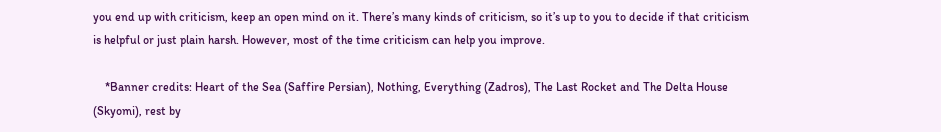you end up with criticism, keep an open mind on it. There’s many kinds of criticism, so it’s up to you to decide if that criticism is helpful or just plain harsh. However, most of the time criticism can help you improve.

    *Banner credits: Heart of the Sea (Saffire Persian), Nothing, Everything (Zadros), The Last Rocket and The Delta House (Skyomi), rest by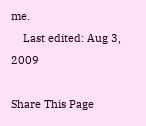me.
    Last edited: Aug 3, 2009

Share This Page